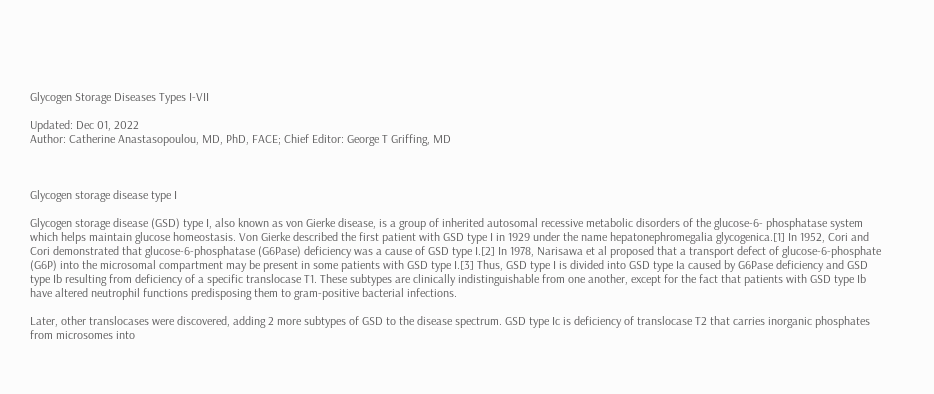Glycogen Storage Diseases Types I-VII

Updated: Dec 01, 2022
Author: Catherine Anastasopoulou, MD, PhD, FACE; Chief Editor: George T Griffing, MD



Glycogen storage disease type I

Glycogen storage disease (GSD) type I, also known as von Gierke disease, is a group of inherited autosomal recessive metabolic disorders of the glucose-6- phosphatase system which helps maintain glucose homeostasis. Von Gierke described the first patient with GSD type I in 1929 under the name hepatonephromegalia glycogenica.[1] In 1952, Cori and Cori demonstrated that glucose-6-phosphatase (G6Pase) deficiency was a cause of GSD type I.[2] In 1978, Narisawa et al proposed that a transport defect of glucose-6-phosphate (G6P) into the microsomal compartment may be present in some patients with GSD type I.[3] Thus, GSD type I is divided into GSD type Ia caused by G6Pase deficiency and GSD type Ib resulting from deficiency of a specific translocase T1. These subtypes are clinically indistinguishable from one another, except for the fact that patients with GSD type Ib have altered neutrophil functions predisposing them to gram-positive bacterial infections.

Later, other translocases were discovered, adding 2 more subtypes of GSD to the disease spectrum. GSD type Ic is deficiency of translocase T2 that carries inorganic phosphates from microsomes into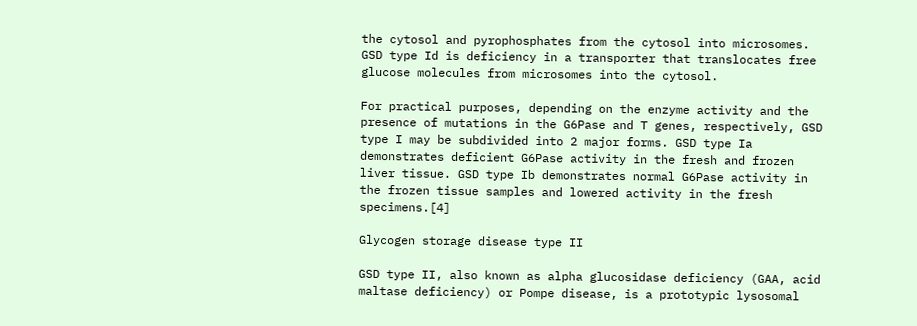the cytosol and pyrophosphates from the cytosol into microsomes. GSD type Id is deficiency in a transporter that translocates free glucose molecules from microsomes into the cytosol.

For practical purposes, depending on the enzyme activity and the presence of mutations in the G6Pase and T genes, respectively, GSD type I may be subdivided into 2 major forms. GSD type Ia demonstrates deficient G6Pase activity in the fresh and frozen liver tissue. GSD type Ib demonstrates normal G6Pase activity in the frozen tissue samples and lowered activity in the fresh specimens.[4]

Glycogen storage disease type II

GSD type II, also known as alpha glucosidase deficiency (GAA, acid maltase deficiency) or Pompe disease, is a prototypic lysosomal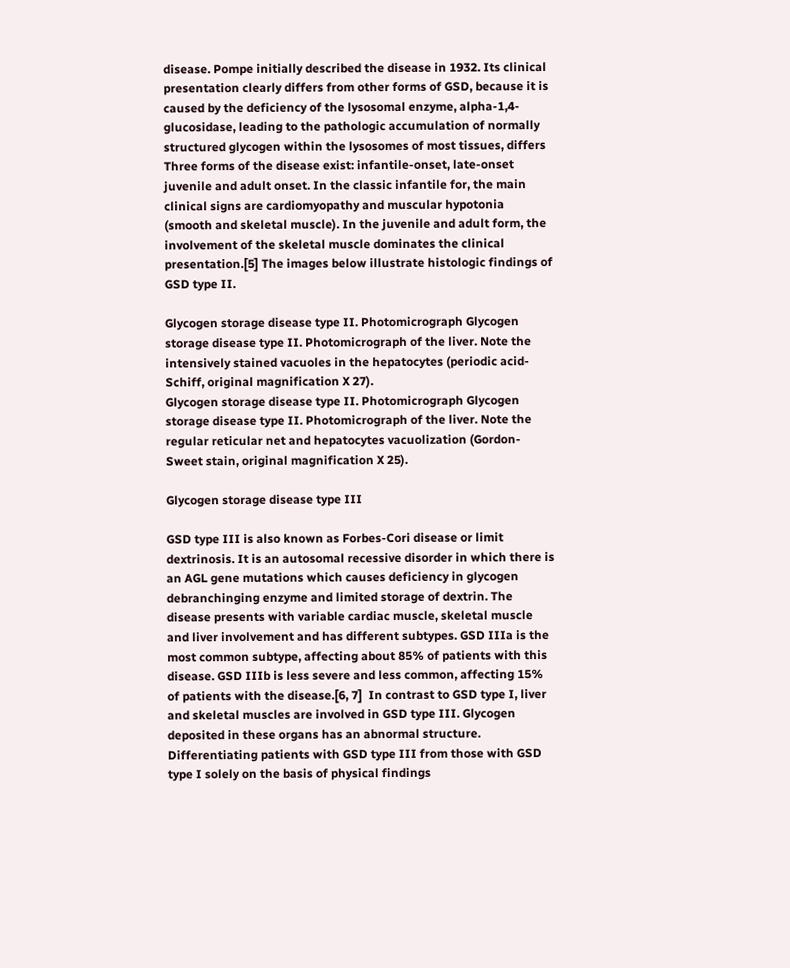disease. Pompe initially described the disease in 1932. Its clinical presentation clearly differs from other forms of GSD, because it is caused by the deficiency of the lysosomal enzyme, alpha-1,4-glucosidase, leading to the pathologic accumulation of normally structured glycogen within the lysosomes of most tissues, differs Three forms of the disease exist: infantile-onset, late-onset juvenile and adult onset. In the classic infantile for, the main clinical signs are cardiomyopathy and muscular hypotonia (smooth and skeletal muscle). In the juvenile and adult form, the involvement of the skeletal muscle dominates the clinical presentation.[5] The images below illustrate histologic findings of GSD type II.

Glycogen storage disease type II. Photomicrograph Glycogen storage disease type II. Photomicrograph of the liver. Note the intensively stained vacuoles in the hepatocytes (periodic acid-Schiff, original magnification X 27).
Glycogen storage disease type II. Photomicrograph Glycogen storage disease type II. Photomicrograph of the liver. Note the regular reticular net and hepatocytes vacuolization (Gordon-Sweet stain, original magnification X 25).

Glycogen storage disease type III

GSD type III is also known as Forbes-Cori disease or limit dextrinosis. It is an autosomal recessive disorder in which there is an AGL gene mutations which causes deficiency in glycogen debranchinging enzyme and limited storage of dextrin. The disease presents with variable cardiac muscle, skeletal muscle and liver involvement and has different subtypes. GSD IIIa is the most common subtype, affecting about 85% of patients with this disease. GSD IIIb is less severe and less common, affecting 15% of patients with the disease.[6, 7]  In contrast to GSD type I, liver and skeletal muscles are involved in GSD type III. Glycogen deposited in these organs has an abnormal structure. Differentiating patients with GSD type III from those with GSD type I solely on the basis of physical findings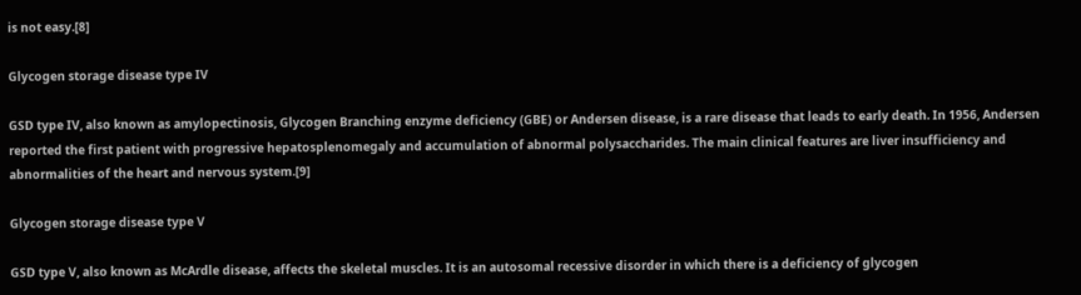is not easy.[8]

Glycogen storage disease type IV

GSD type IV, also known as amylopectinosis, Glycogen Branching enzyme deficiency (GBE) or Andersen disease, is a rare disease that leads to early death. In 1956, Andersen reported the first patient with progressive hepatosplenomegaly and accumulation of abnormal polysaccharides. The main clinical features are liver insufficiency and abnormalities of the heart and nervous system.[9]

Glycogen storage disease type V

GSD type V, also known as McArdle disease, affects the skeletal muscles. It is an autosomal recessive disorder in which there is a deficiency of glycogen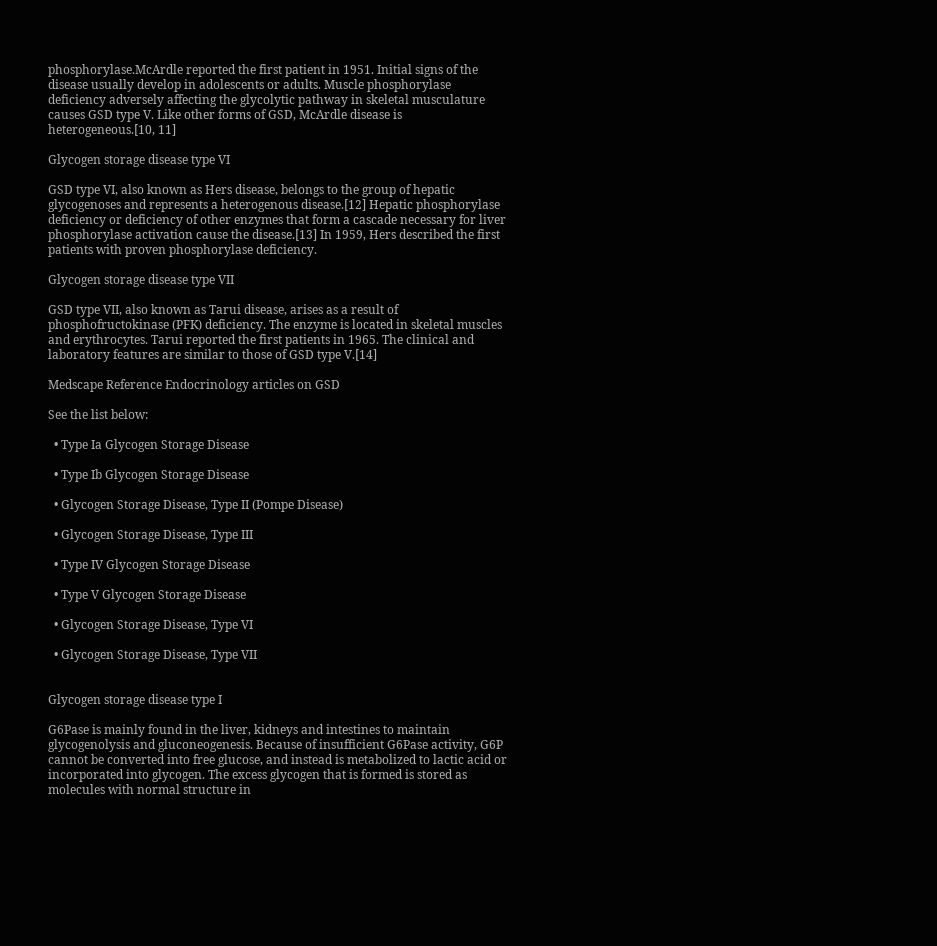phosphorylase.McArdle reported the first patient in 1951. Initial signs of the disease usually develop in adolescents or adults. Muscle phosphorylase deficiency adversely affecting the glycolytic pathway in skeletal musculature causes GSD type V. Like other forms of GSD, McArdle disease is heterogeneous.[10, 11]

Glycogen storage disease type VI

GSD type VI, also known as Hers disease, belongs to the group of hepatic glycogenoses and represents a heterogenous disease.[12] Hepatic phosphorylase deficiency or deficiency of other enzymes that form a cascade necessary for liver phosphorylase activation cause the disease.[13] In 1959, Hers described the first patients with proven phosphorylase deficiency.

Glycogen storage disease type VII

GSD type VII, also known as Tarui disease, arises as a result of phosphofructokinase (PFK) deficiency. The enzyme is located in skeletal muscles and erythrocytes. Tarui reported the first patients in 1965. The clinical and laboratory features are similar to those of GSD type V.[14]

Medscape Reference Endocrinology articles on GSD

See the list below:

  • Type Ia Glycogen Storage Disease

  • Type Ib Glycogen Storage Disease

  • Glycogen Storage Disease, Type II (Pompe Disease)

  • Glycogen Storage Disease, Type III

  • Type IV Glycogen Storage Disease

  • Type V Glycogen Storage Disease

  • Glycogen Storage Disease, Type VI

  • Glycogen Storage Disease, Type VII


Glycogen storage disease type I

G6Pase is mainly found in the liver, kidneys and intestines to maintain glycogenolysis and gluconeogenesis. Because of insufficient G6Pase activity, G6P cannot be converted into free glucose, and instead is metabolized to lactic acid or incorporated into glycogen. The excess glycogen that is formed is stored as molecules with normal structure in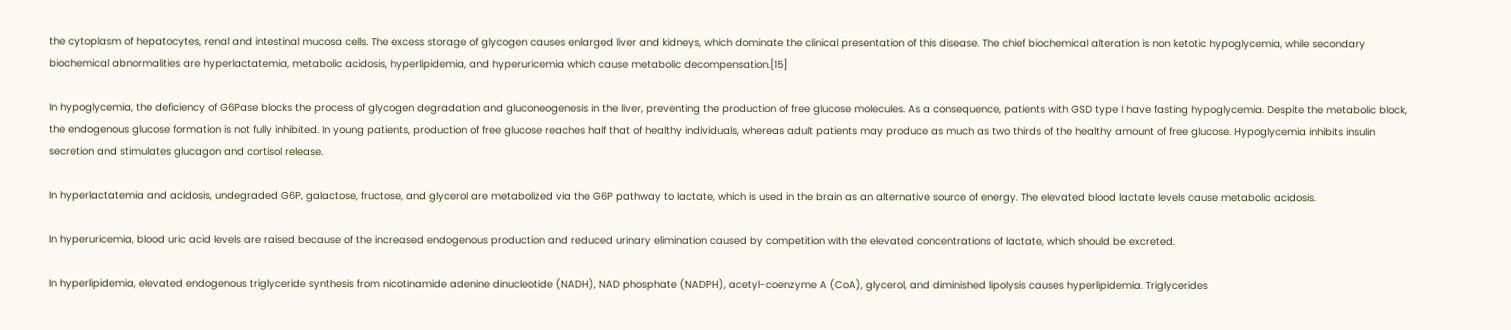the cytoplasm of hepatocytes, renal and intestinal mucosa cells. The excess storage of glycogen causes enlarged liver and kidneys, which dominate the clinical presentation of this disease. The chief biochemical alteration is non ketotic hypoglycemia, while secondary biochemical abnormalities are hyperlactatemia, metabolic acidosis, hyperlipidemia, and hyperuricemia which cause metabolic decompensation.[15]

In hypoglycemia, the deficiency of G6Pase blocks the process of glycogen degradation and gluconeogenesis in the liver, preventing the production of free glucose molecules. As a consequence, patients with GSD type I have fasting hypoglycemia. Despite the metabolic block, the endogenous glucose formation is not fully inhibited. In young patients, production of free glucose reaches half that of healthy individuals, whereas adult patients may produce as much as two thirds of the healthy amount of free glucose. Hypoglycemia inhibits insulin secretion and stimulates glucagon and cortisol release.

In hyperlactatemia and acidosis, undegraded G6P, galactose, fructose, and glycerol are metabolized via the G6P pathway to lactate, which is used in the brain as an alternative source of energy. The elevated blood lactate levels cause metabolic acidosis.

In hyperuricemia, blood uric acid levels are raised because of the increased endogenous production and reduced urinary elimination caused by competition with the elevated concentrations of lactate, which should be excreted.

In hyperlipidemia, elevated endogenous triglyceride synthesis from nicotinamide adenine dinucleotide (NADH), NAD phosphate (NADPH), acetyl-coenzyme A (CoA), glycerol, and diminished lipolysis causes hyperlipidemia. Triglycerides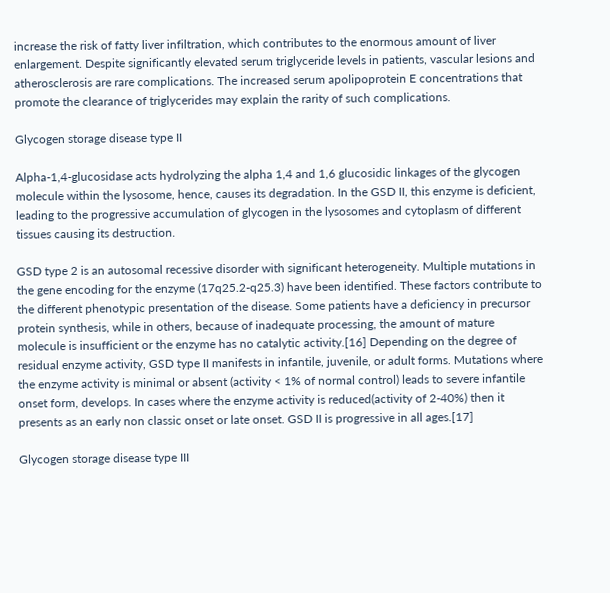increase the risk of fatty liver infiltration, which contributes to the enormous amount of liver enlargement. Despite significantly elevated serum triglyceride levels in patients, vascular lesions and atherosclerosis are rare complications. The increased serum apolipoprotein E concentrations that promote the clearance of triglycerides may explain the rarity of such complications.

Glycogen storage disease type II

Alpha-1,4-glucosidase acts hydrolyzing the alpha 1,4 and 1,6 glucosidic linkages of the glycogen molecule within the lysosome, hence, causes its degradation. In the GSD II, this enzyme is deficient, leading to the progressive accumulation of glycogen in the lysosomes and cytoplasm of different tissues causing its destruction.

GSD type 2 is an autosomal recessive disorder with significant heterogeneity. Multiple mutations in the gene encoding for the enzyme (17q25.2-q25.3) have been identified. These factors contribute to the different phenotypic presentation of the disease. Some patients have a deficiency in precursor protein synthesis, while in others, because of inadequate processing, the amount of mature molecule is insufficient or the enzyme has no catalytic activity.[16] Depending on the degree of residual enzyme activity, GSD type II manifests in infantile, juvenile, or adult forms. Mutations where the enzyme activity is minimal or absent (activity < 1% of normal control) leads to severe infantile onset form, develops. In cases where the enzyme activity is reduced(activity of 2-40%) then it presents as an early non classic onset or late onset. GSD II is progressive in all ages.[17]

Glycogen storage disease type III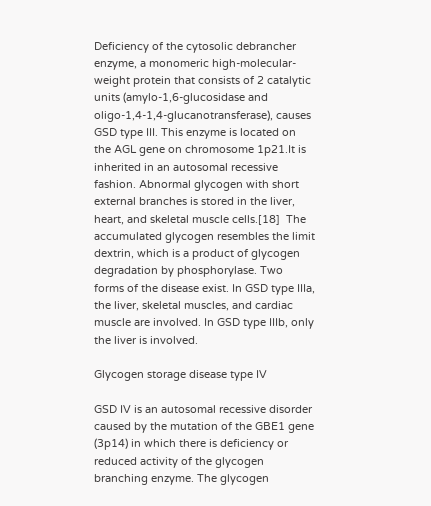Deficiency of the cytosolic debrancher enzyme, a monomeric high-molecular-weight protein that consists of 2 catalytic units (amylo-1,6-glucosidase and oligo-1,4-1,4-glucanotransferase), causes GSD type III. This enzyme is located on the AGL gene on chromosome 1p21.It is inherited in an autosomal recessive fashion. Abnormal glycogen with short external branches is stored in the liver, heart, and skeletal muscle cells.[18]  The accumulated glycogen resembles the limit dextrin, which is a product of glycogen degradation by phosphorylase. Two forms of the disease exist. In GSD type IIIa, the liver, skeletal muscles, and cardiac muscle are involved. In GSD type IIIb, only the liver is involved.

Glycogen storage disease type IV

GSD IV is an autosomal recessive disorder caused by the mutation of the GBE1 gene (3p14) in which there is deficiency or reduced activity of the glycogen branching enzyme. The glycogen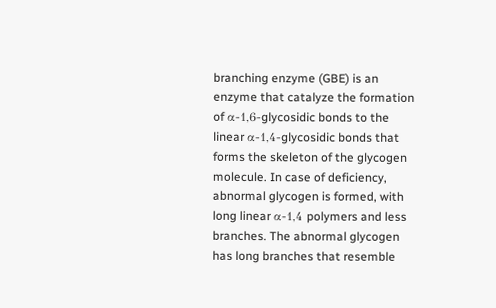branching enzyme (GBE) is an enzyme that catalyze the formation of α-1,6-glycosidic bonds to the linear α-1,4-glycosidic bonds that forms the skeleton of the glycogen molecule. In case of deficiency, abnormal glycogen is formed, with long linear α-1,4 polymers and less branches. The abnormal glycogen has long branches that resemble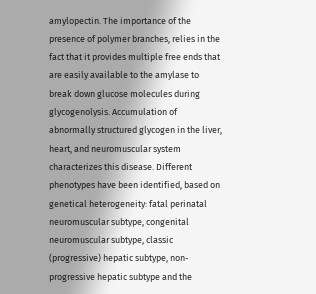amylopectin. The importance of the presence of polymer branches, relies in the fact that it provides multiple free ends that are easily available to the amylase to break down glucose molecules during glycogenolysis. Accumulation of abnormally structured glycogen in the liver, heart, and neuromuscular system characterizes this disease. Different phenotypes have been identified, based on genetical heterogeneity: fatal perinatal neuromuscular subtype, congenital neuromuscular subtype, classic (progressive) hepatic subtype, non-progressive hepatic subtype and the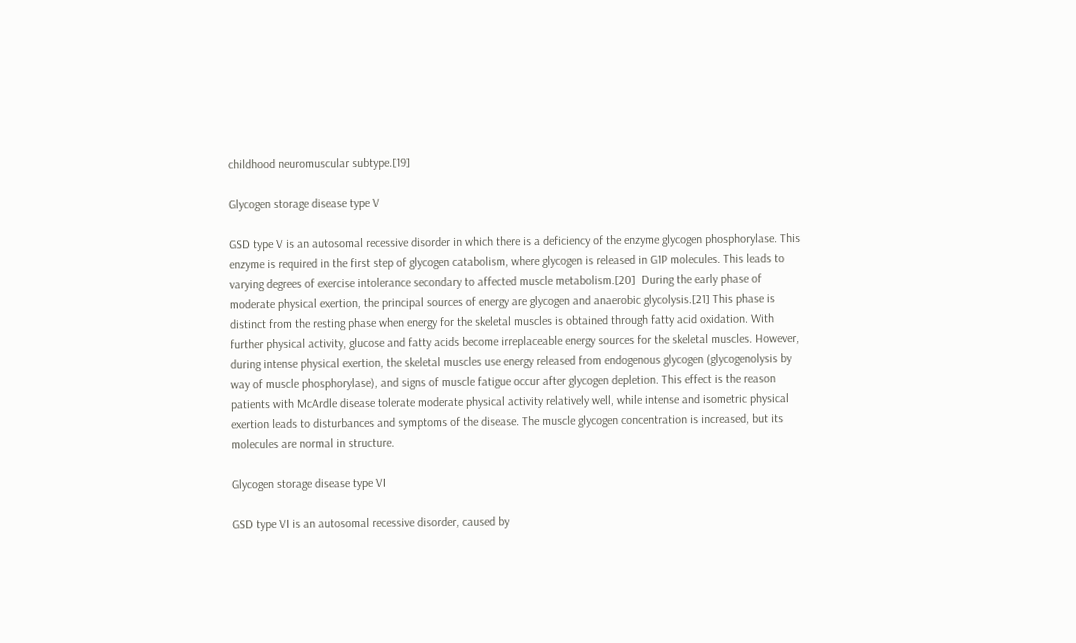childhood neuromuscular subtype.[19]

Glycogen storage disease type V

GSD type V is an autosomal recessive disorder in which there is a deficiency of the enzyme glycogen phosphorylase. This enzyme is required in the first step of glycogen catabolism, where glycogen is released in G1P molecules. This leads to varying degrees of exercise intolerance secondary to affected muscle metabolism.[20]  During the early phase of moderate physical exertion, the principal sources of energy are glycogen and anaerobic glycolysis.[21] This phase is distinct from the resting phase when energy for the skeletal muscles is obtained through fatty acid oxidation. With further physical activity, glucose and fatty acids become irreplaceable energy sources for the skeletal muscles. However, during intense physical exertion, the skeletal muscles use energy released from endogenous glycogen (glycogenolysis by way of muscle phosphorylase), and signs of muscle fatigue occur after glycogen depletion. This effect is the reason patients with McArdle disease tolerate moderate physical activity relatively well, while intense and isometric physical exertion leads to disturbances and symptoms of the disease. The muscle glycogen concentration is increased, but its molecules are normal in structure.

Glycogen storage disease type VI

GSD type VI is an autosomal recessive disorder, caused by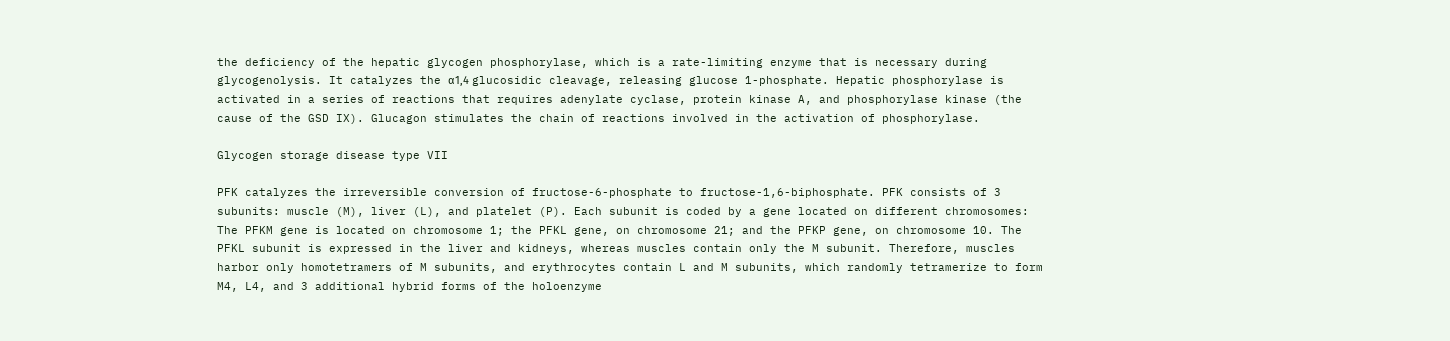the deficiency of the hepatic glycogen phosphorylase, which is a rate-limiting enzyme that is necessary during glycogenolysis. It catalyzes the α1,4 glucosidic cleavage, releasing glucose 1-phosphate. Hepatic phosphorylase is activated in a series of reactions that requires adenylate cyclase, protein kinase A, and phosphorylase kinase (the cause of the GSD IX). Glucagon stimulates the chain of reactions involved in the activation of phosphorylase.

Glycogen storage disease type VII

PFK catalyzes the irreversible conversion of fructose-6-phosphate to fructose-1,6-biphosphate. PFK consists of 3 subunits: muscle (M), liver (L), and platelet (P). Each subunit is coded by a gene located on different chromosomes: The PFKM gene is located on chromosome 1; the PFKL gene, on chromosome 21; and the PFKP gene, on chromosome 10. The PFKL subunit is expressed in the liver and kidneys, whereas muscles contain only the M subunit. Therefore, muscles harbor only homotetramers of M subunits, and erythrocytes contain L and M subunits, which randomly tetramerize to form M4, L4, and 3 additional hybrid forms of the holoenzyme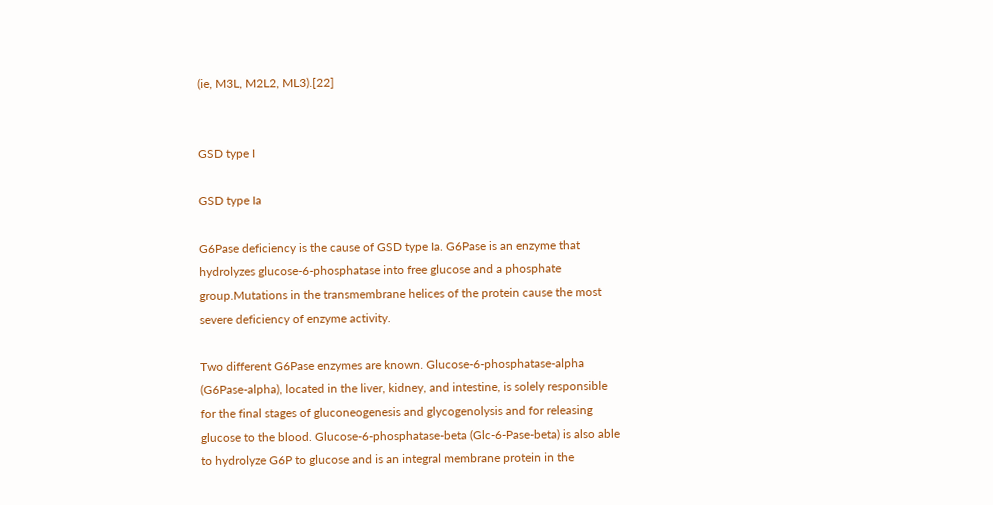(ie, M3L, M2L2, ML3).[22]


GSD type I

GSD type Ia

G6Pase deficiency is the cause of GSD type Ia. G6Pase is an enzyme that hydrolyzes glucose-6-phosphatase into free glucose and a phosphate group.Mutations in the transmembrane helices of the protein cause the most severe deficiency of enzyme activity.

Two different G6Pase enzymes are known. Glucose-6-phosphatase-alpha (G6Pase-alpha), located in the liver, kidney, and intestine, is solely responsible for the final stages of gluconeogenesis and glycogenolysis and for releasing glucose to the blood. Glucose-6-phosphatase-beta (Glc-6-Pase-beta) is also able to hydrolyze G6P to glucose and is an integral membrane protein in the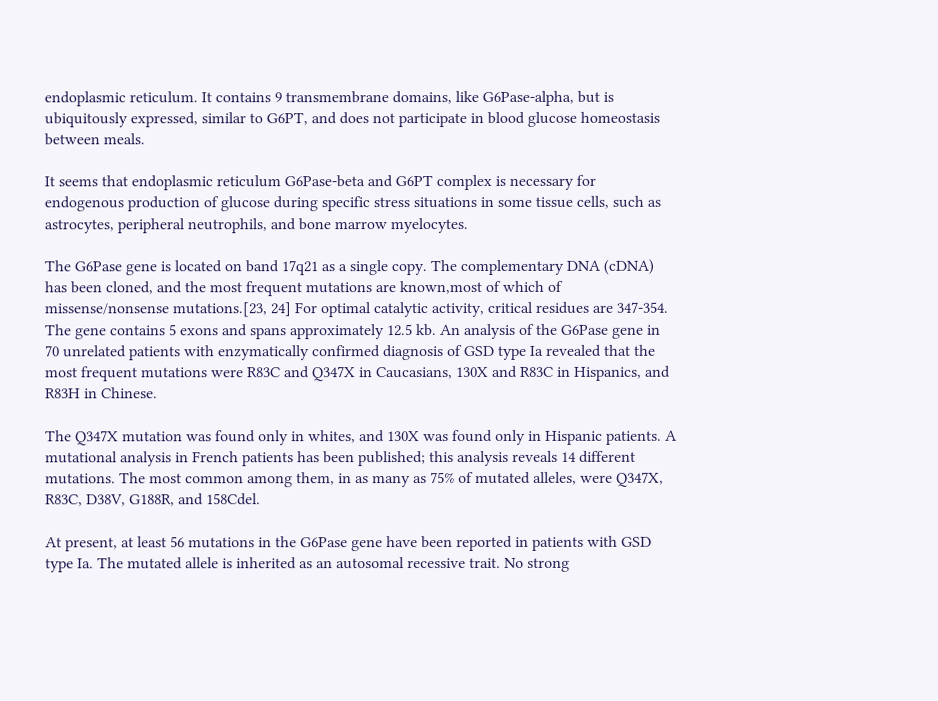endoplasmic reticulum. It contains 9 transmembrane domains, like G6Pase-alpha, but is ubiquitously expressed, similar to G6PT, and does not participate in blood glucose homeostasis between meals.

It seems that endoplasmic reticulum G6Pase-beta and G6PT complex is necessary for endogenous production of glucose during specific stress situations in some tissue cells, such as astrocytes, peripheral neutrophils, and bone marrow myelocytes.

The G6Pase gene is located on band 17q21 as a single copy. The complementary DNA (cDNA) has been cloned, and the most frequent mutations are known,most of which of missense/nonsense mutations.[23, 24] For optimal catalytic activity, critical residues are 347-354. The gene contains 5 exons and spans approximately 12.5 kb. An analysis of the G6Pase gene in 70 unrelated patients with enzymatically confirmed diagnosis of GSD type Ia revealed that the most frequent mutations were R83C and Q347X in Caucasians, 130X and R83C in Hispanics, and R83H in Chinese.

The Q347X mutation was found only in whites, and 130X was found only in Hispanic patients. A mutational analysis in French patients has been published; this analysis reveals 14 different mutations. The most common among them, in as many as 75% of mutated alleles, were Q347X, R83C, D38V, G188R, and 158Cdel.

At present, at least 56 mutations in the G6Pase gene have been reported in patients with GSD type Ia. The mutated allele is inherited as an autosomal recessive trait. No strong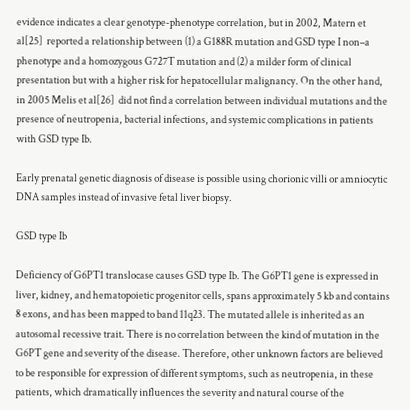evidence indicates a clear genotype-phenotype correlation, but in 2002, Matern et al[25]  reported a relationship between (1) a G188R mutation and GSD type I non–a phenotype and a homozygous G727T mutation and (2) a milder form of clinical presentation but with a higher risk for hepatocellular malignancy. On the other hand, in 2005 Melis et al[26]  did not find a correlation between individual mutations and the presence of neutropenia, bacterial infections, and systemic complications in patients with GSD type Ib.

Early prenatal genetic diagnosis of disease is possible using chorionic villi or amniocytic DNA samples instead of invasive fetal liver biopsy.

GSD type Ib

Deficiency of G6PT1 translocase causes GSD type Ib. The G6PT1 gene is expressed in liver, kidney, and hematopoietic progenitor cells, spans approximately 5 kb and contains 8 exons, and has been mapped to band 11q23. The mutated allele is inherited as an autosomal recessive trait. There is no correlation between the kind of mutation in the G6PT gene and severity of the disease. Therefore, other unknown factors are believed to be responsible for expression of different symptoms, such as neutropenia, in these patients, which dramatically influences the severity and natural course of the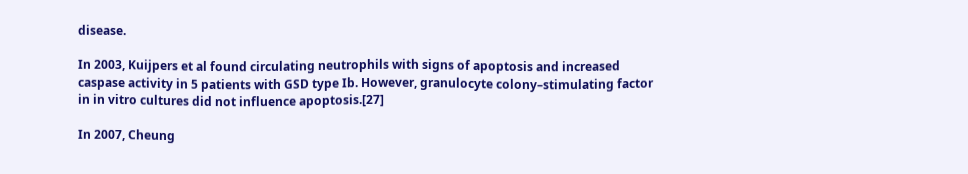disease.

In 2003, Kuijpers et al found circulating neutrophils with signs of apoptosis and increased caspase activity in 5 patients with GSD type Ib. However, granulocyte colony–stimulating factor in in vitro cultures did not influence apoptosis.[27]

In 2007, Cheung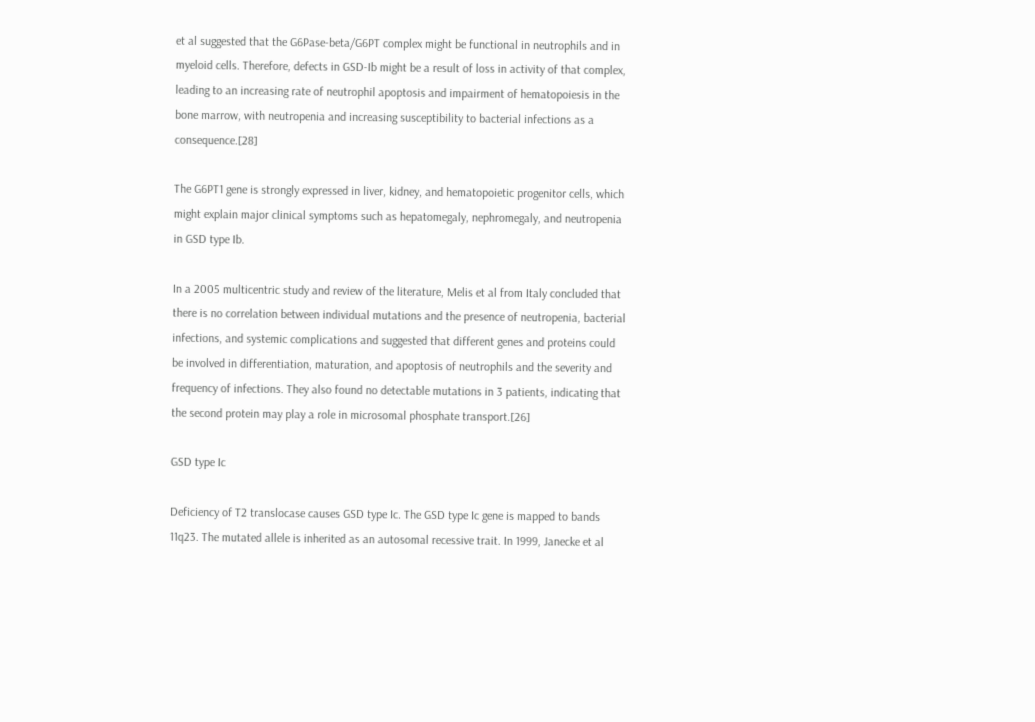et al suggested that the G6Pase-beta/G6PT complex might be functional in neutrophils and in myeloid cells. Therefore, defects in GSD-Ib might be a result of loss in activity of that complex, leading to an increasing rate of neutrophil apoptosis and impairment of hematopoiesis in the bone marrow, with neutropenia and increasing susceptibility to bacterial infections as a consequence.[28]

The G6PT1 gene is strongly expressed in liver, kidney, and hematopoietic progenitor cells, which might explain major clinical symptoms such as hepatomegaly, nephromegaly, and neutropenia in GSD type Ib.

In a 2005 multicentric study and review of the literature, Melis et al from Italy concluded that there is no correlation between individual mutations and the presence of neutropenia, bacterial infections, and systemic complications and suggested that different genes and proteins could be involved in differentiation, maturation, and apoptosis of neutrophils and the severity and frequency of infections. They also found no detectable mutations in 3 patients, indicating that the second protein may play a role in microsomal phosphate transport.[26]

GSD type Ic

Deficiency of T2 translocase causes GSD type Ic. The GSD type Ic gene is mapped to bands 11q23. The mutated allele is inherited as an autosomal recessive trait. In 1999, Janecke et al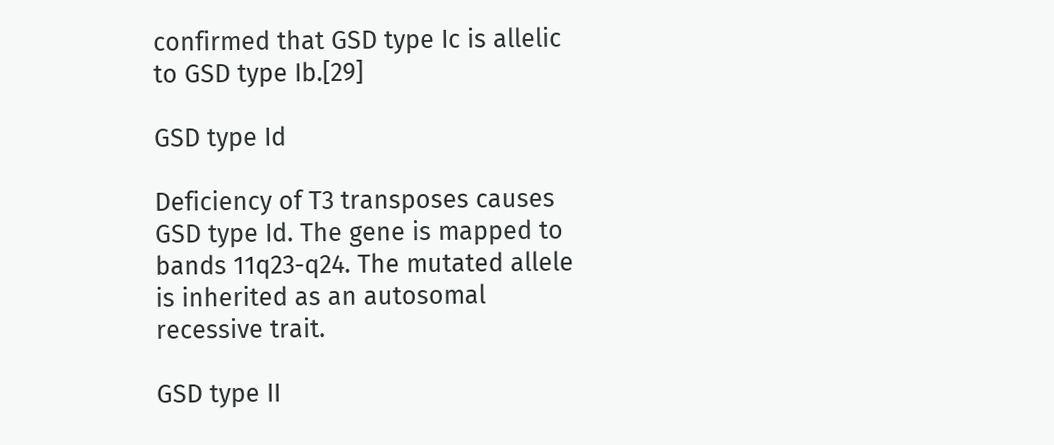confirmed that GSD type Ic is allelic to GSD type Ib.[29]

GSD type Id

Deficiency of T3 transposes causes GSD type Id. The gene is mapped to bands 11q23-q24. The mutated allele is inherited as an autosomal recessive trait.

GSD type II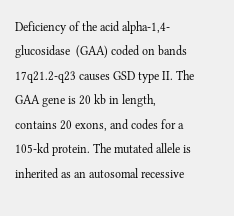Deficiency of the acid alpha-1,4-glucosidase  (GAA) coded on bands 17q21.2-q23 causes GSD type II. The GAA gene is 20 kb in length, contains 20 exons, and codes for a 105-kd protein. The mutated allele is inherited as an autosomal recessive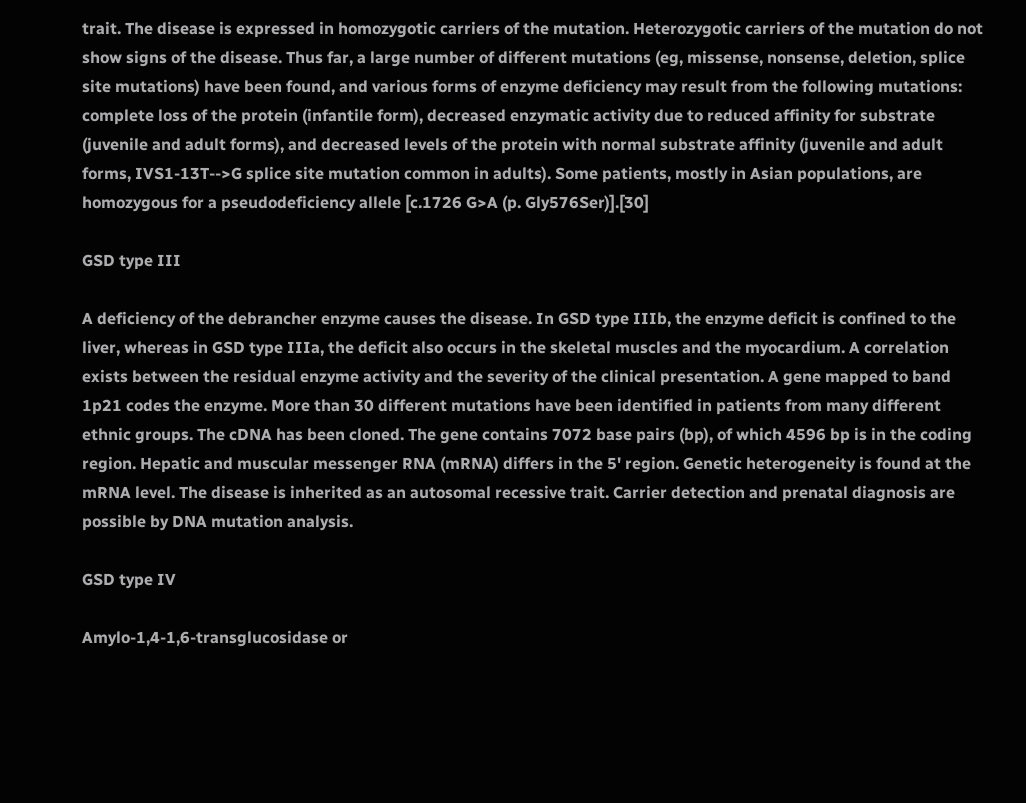trait. The disease is expressed in homozygotic carriers of the mutation. Heterozygotic carriers of the mutation do not show signs of the disease. Thus far, a large number of different mutations (eg, missense, nonsense, deletion, splice site mutations) have been found, and various forms of enzyme deficiency may result from the following mutations: complete loss of the protein (infantile form), decreased enzymatic activity due to reduced affinity for substrate (juvenile and adult forms), and decreased levels of the protein with normal substrate affinity (juvenile and adult forms, IVS1-13T-->G splice site mutation common in adults). Some patients, mostly in Asian populations, are homozygous for a pseudodeficiency allele [c.1726 G>A (p. Gly576Ser)].[30]

GSD type III

A deficiency of the debrancher enzyme causes the disease. In GSD type IIIb, the enzyme deficit is confined to the liver, whereas in GSD type IIIa, the deficit also occurs in the skeletal muscles and the myocardium. A correlation exists between the residual enzyme activity and the severity of the clinical presentation. A gene mapped to band 1p21 codes the enzyme. More than 30 different mutations have been identified in patients from many different ethnic groups. The cDNA has been cloned. The gene contains 7072 base pairs (bp), of which 4596 bp is in the coding region. Hepatic and muscular messenger RNA (mRNA) differs in the 5' region. Genetic heterogeneity is found at the mRNA level. The disease is inherited as an autosomal recessive trait. Carrier detection and prenatal diagnosis are possible by DNA mutation analysis.

GSD type IV

Amylo-1,4-1,6-transglucosidase or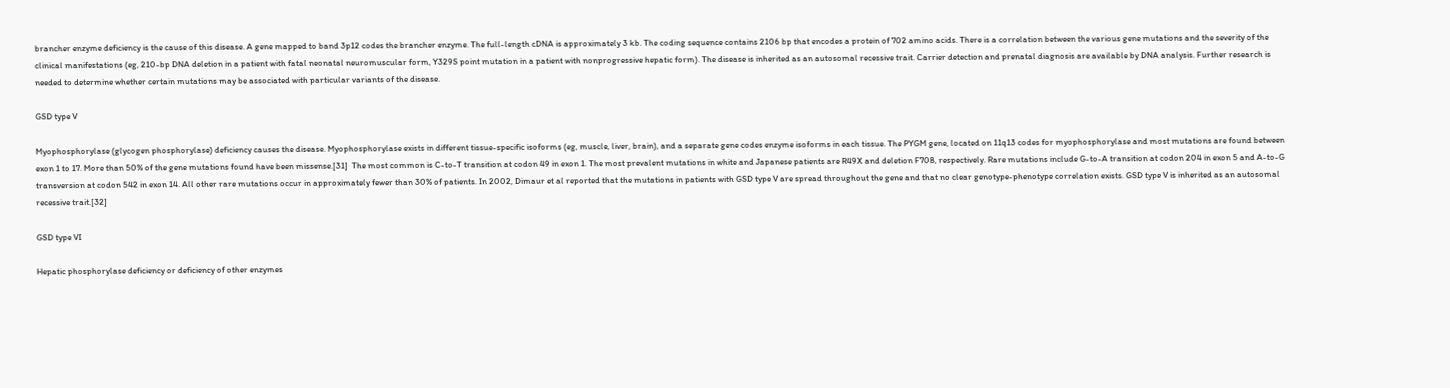brancher enzyme deficiency is the cause of this disease. A gene mapped to band 3p12 codes the brancher enzyme. The full-length cDNA is approximately 3 kb. The coding sequence contains 2106 bp that encodes a protein of 702 amino acids. There is a correlation between the various gene mutations and the severity of the clinical manifestations (eg, 210-bp DNA deletion in a patient with fatal neonatal neuromuscular form, Y329S point mutation in a patient with nonprogressive hepatic form). The disease is inherited as an autosomal recessive trait. Carrier detection and prenatal diagnosis are available by DNA analysis. Further research is needed to determine whether certain mutations may be associated with particular variants of the disease.

GSD type V

Myophosphorylase (glycogen phosphorylase) deficiency causes the disease. Myophosphorylase exists in different tissue-specific isoforms (eg, muscle, liver, brain), and a separate gene codes enzyme isoforms in each tissue. The PYGM gene, located on 11q13 codes for myophosphorylase and most mutations are found between exon 1 to 17. More than 50% of the gene mutations found have been missense.[31]  The most common is C-to-T transition at codon 49 in exon 1. The most prevalent mutations in white and Japanese patients are R49X and deletion F708, respectively. Rare mutations include G-to-A transition at codon 204 in exon 5 and A-to-G transversion at codon 542 in exon 14. All other rare mutations occur in approximately fewer than 30% of patients. In 2002, Dimaur et al reported that the mutations in patients with GSD type V are spread throughout the gene and that no clear genotype-phenotype correlation exists. GSD type V is inherited as an autosomal recessive trait.[32]

GSD type VI

Hepatic phosphorylase deficiency or deficiency of other enzymes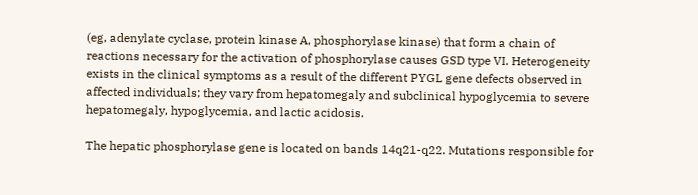(eg, adenylate cyclase, protein kinase A, phosphorylase kinase) that form a chain of reactions necessary for the activation of phosphorylase causes GSD type VI. Heterogeneity exists in the clinical symptoms as a result of the different PYGL gene defects observed in affected individuals; they vary from hepatomegaly and subclinical hypoglycemia to severe hepatomegaly, hypoglycemia, and lactic acidosis.

The hepatic phosphorylase gene is located on bands 14q21-q22. Mutations responsible for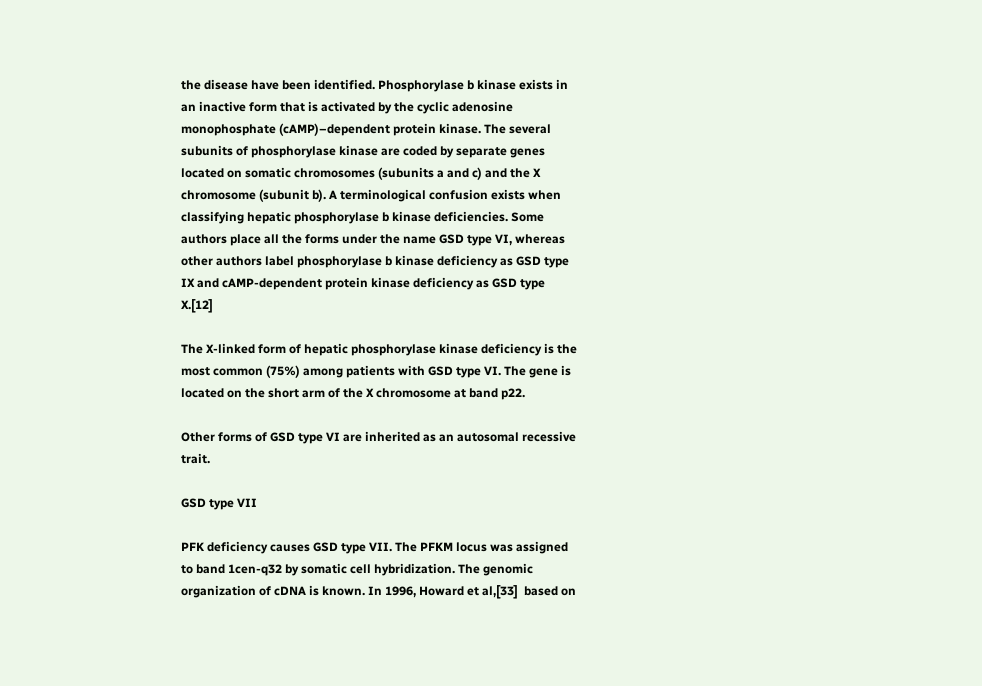the disease have been identified. Phosphorylase b kinase exists in an inactive form that is activated by the cyclic adenosine monophosphate (cAMP)–dependent protein kinase. The several subunits of phosphorylase kinase are coded by separate genes located on somatic chromosomes (subunits a and c) and the X chromosome (subunit b). A terminological confusion exists when classifying hepatic phosphorylase b kinase deficiencies. Some authors place all the forms under the name GSD type VI, whereas other authors label phosphorylase b kinase deficiency as GSD type IX and cAMP-dependent protein kinase deficiency as GSD type X.[12]

The X-linked form of hepatic phosphorylase kinase deficiency is the most common (75%) among patients with GSD type VI. The gene is located on the short arm of the X chromosome at band p22.

Other forms of GSD type VI are inherited as an autosomal recessive trait.

GSD type VII

PFK deficiency causes GSD type VII. The PFKM locus was assigned to band 1cen-q32 by somatic cell hybridization. The genomic organization of cDNA is known. In 1996, Howard et al,[33]  based on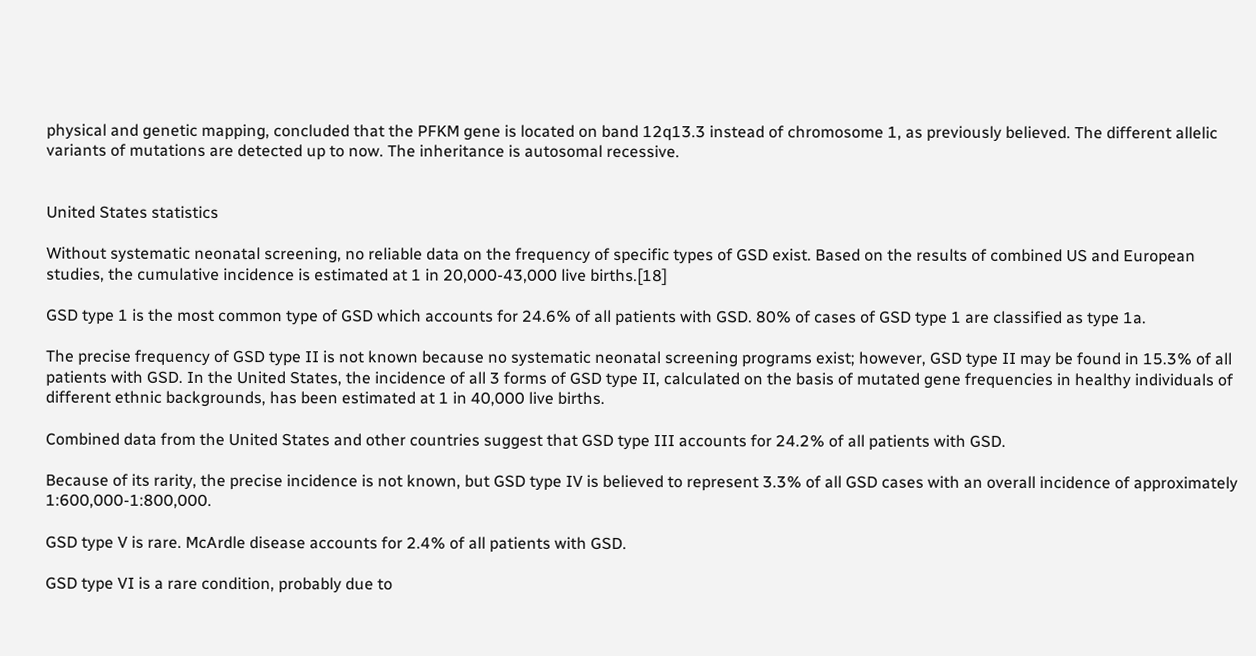physical and genetic mapping, concluded that the PFKM gene is located on band 12q13.3 instead of chromosome 1, as previously believed. The different allelic variants of mutations are detected up to now. The inheritance is autosomal recessive.


United States statistics

Without systematic neonatal screening, no reliable data on the frequency of specific types of GSD exist. Based on the results of combined US and European studies, the cumulative incidence is estimated at 1 in 20,000-43,000 live births.[18]

GSD type 1 is the most common type of GSD which accounts for 24.6% of all patients with GSD. 80% of cases of GSD type 1 are classified as type 1a.

The precise frequency of GSD type II is not known because no systematic neonatal screening programs exist; however, GSD type II may be found in 15.3% of all patients with GSD. In the United States, the incidence of all 3 forms of GSD type II, calculated on the basis of mutated gene frequencies in healthy individuals of different ethnic backgrounds, has been estimated at 1 in 40,000 live births.

Combined data from the United States and other countries suggest that GSD type III accounts for 24.2% of all patients with GSD.

Because of its rarity, the precise incidence is not known, but GSD type IV is believed to represent 3.3% of all GSD cases with an overall incidence of approximately 1:600,000-1:800,000.

GSD type V is rare. McArdle disease accounts for 2.4% of all patients with GSD.

GSD type VI is a rare condition, probably due to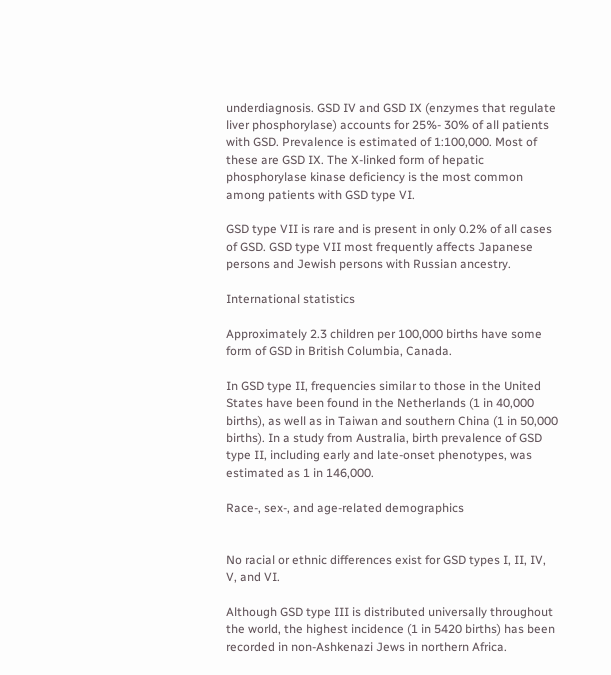underdiagnosis. GSD IV and GSD IX (enzymes that regulate liver phosphorylase) accounts for 25%- 30% of all patients with GSD. Prevalence is estimated of 1:100,000. Most of these are GSD IX. The X-linked form of hepatic phosphorylase kinase deficiency is the most common among patients with GSD type VI.

GSD type VII is rare and is present in only 0.2% of all cases of GSD. GSD type VII most frequently affects Japanese persons and Jewish persons with Russian ancestry.

International statistics

Approximately 2.3 children per 100,000 births have some form of GSD in British Columbia, Canada.

In GSD type II, frequencies similar to those in the United States have been found in the Netherlands (1 in 40,000 births), as well as in Taiwan and southern China (1 in 50,000 births). In a study from Australia, birth prevalence of GSD type II, including early and late-onset phenotypes, was estimated as 1 in 146,000.

Race-, sex-, and age-related demographics


No racial or ethnic differences exist for GSD types I, II, IV, V, and VI.

Although GSD type III is distributed universally throughout the world, the highest incidence (1 in 5420 births) has been recorded in non-Ashkenazi Jews in northern Africa.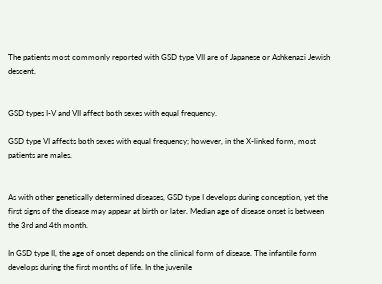The patients most commonly reported with GSD type VII are of Japanese or Ashkenazi Jewish descent.


GSD types I-V and VII affect both sexes with equal frequency.

GSD type VI affects both sexes with equal frequency; however, in the X-linked form, most patients are males.


As with other genetically determined diseases, GSD type I develops during conception, yet the first signs of the disease may appear at birth or later. Median age of disease onset is between the 3rd and 4th month.

In GSD type II, the age of onset depends on the clinical form of disease. The infantile form develops during the first months of life. In the juvenile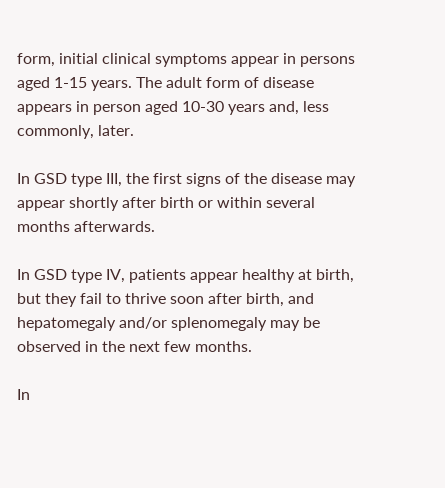form, initial clinical symptoms appear in persons aged 1-15 years. The adult form of disease appears in person aged 10-30 years and, less commonly, later.

In GSD type III, the first signs of the disease may appear shortly after birth or within several months afterwards.

In GSD type IV, patients appear healthy at birth, but they fail to thrive soon after birth, and hepatomegaly and/or splenomegaly may be observed in the next few months.

In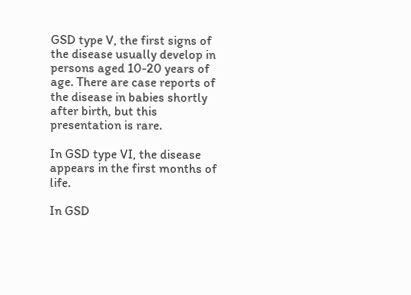GSD type V, the first signs of the disease usually develop in persons aged 10-20 years of age. There are case reports of the disease in babies shortly after birth, but this presentation is rare.

In GSD type VI, the disease appears in the first months of life.

In GSD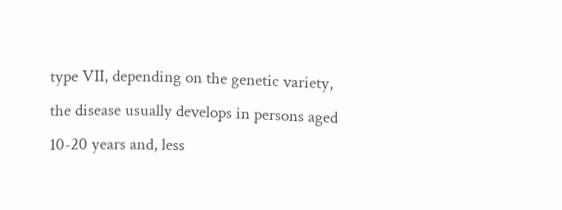type VII, depending on the genetic variety, the disease usually develops in persons aged 10-20 years and, less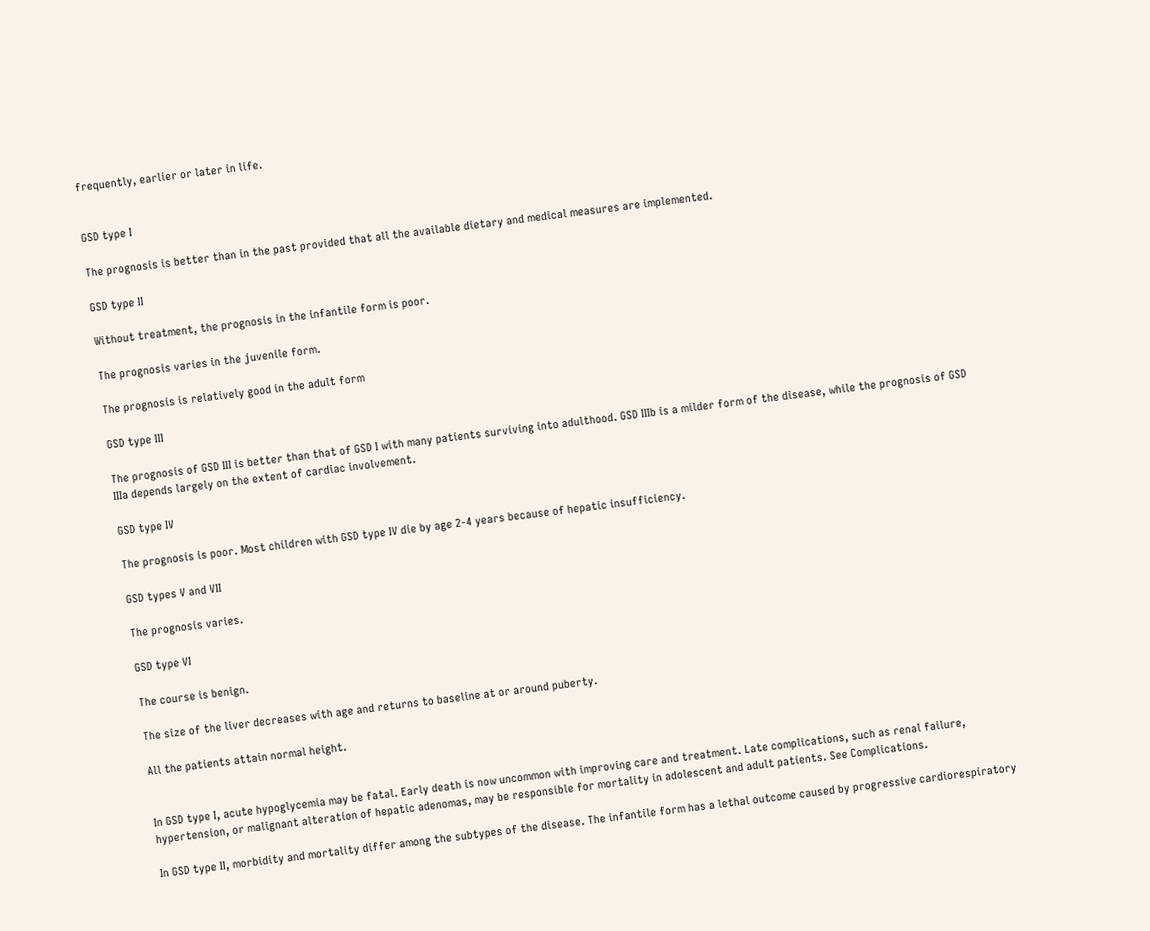frequently, earlier or later in life.


GSD type I

The prognosis is better than in the past provided that all the available dietary and medical measures are implemented.

GSD type II

Without treatment, the prognosis in the infantile form is poor.

The prognosis varies in the juvenile form.

The prognosis is relatively good in the adult form

GSD type III

The prognosis of GSD III is better than that of GSD I with many patients surviving into adulthood. GSD IIIb is a milder form of the disease, while the prognosis of GSD IIIa depends largely on the extent of cardiac involvement.

GSD type IV

The prognosis is poor. Most children with GSD type IV die by age 2-4 years because of hepatic insufficiency.

GSD types V and VII

The prognosis varies.

GSD type VI

The course is benign.

The size of the liver decreases with age and returns to baseline at or around puberty.

All the patients attain normal height.


In GSD type I, acute hypoglycemia may be fatal. Early death is now uncommon with improving care and treatment. Late complications, such as renal failure, hypertension, or malignant alteration of hepatic adenomas, may be responsible for mortality in adolescent and adult patients. See Complications.

In GSD type II, morbidity and mortality differ among the subtypes of the disease. The infantile form has a lethal outcome caused by progressive cardiorespiratory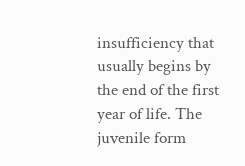insufficiency that usually begins by the end of the first year of life. The juvenile form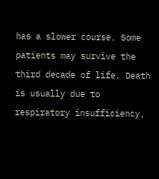has a slower course. Some patients may survive the third decade of life. Death is usually due to respiratory insufficiency,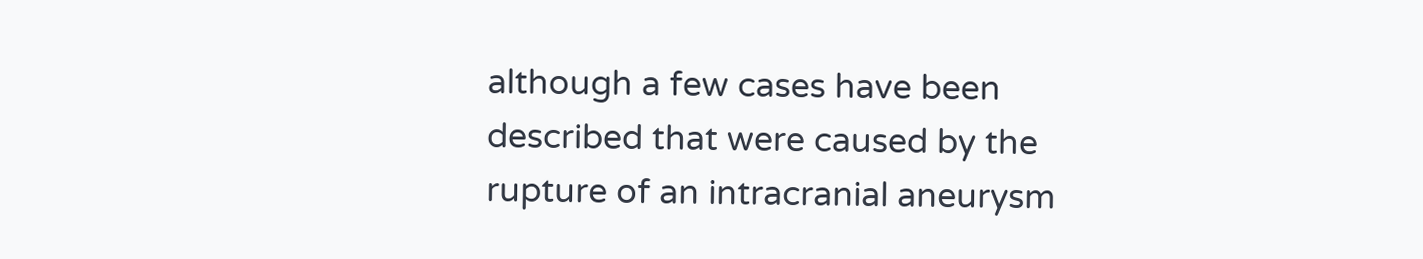although a few cases have been described that were caused by the rupture of an intracranial aneurysm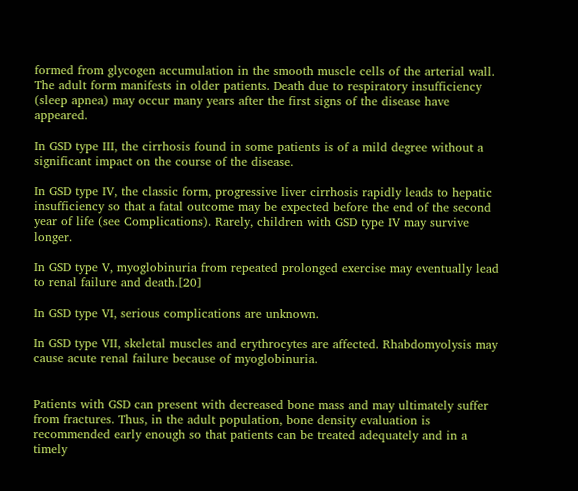formed from glycogen accumulation in the smooth muscle cells of the arterial wall. The adult form manifests in older patients. Death due to respiratory insufficiency (sleep apnea) may occur many years after the first signs of the disease have appeared.

In GSD type III, the cirrhosis found in some patients is of a mild degree without a significant impact on the course of the disease.

In GSD type IV, the classic form, progressive liver cirrhosis rapidly leads to hepatic insufficiency so that a fatal outcome may be expected before the end of the second year of life (see Complications). Rarely, children with GSD type IV may survive longer.

In GSD type V, myoglobinuria from repeated prolonged exercise may eventually lead to renal failure and death.[20]

In GSD type VI, serious complications are unknown.

In GSD type VII, skeletal muscles and erythrocytes are affected. Rhabdomyolysis may cause acute renal failure because of myoglobinuria.


Patients with GSD can present with decreased bone mass and may ultimately suffer from fractures. Thus, in the adult population, bone density evaluation is recommended early enough so that patients can be treated adequately and in a timely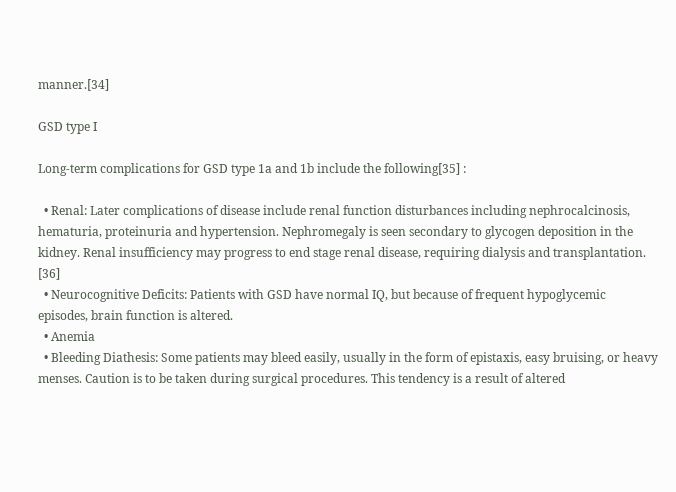manner.[34]

GSD type I

Long-term complications for GSD type 1a and 1b include the following[35] :

  • Renal: Later complications of disease include renal function disturbances including nephrocalcinosis, hematuria, proteinuria and hypertension. Nephromegaly is seen secondary to glycogen deposition in the kidney. Renal insufficiency may progress to end stage renal disease, requiring dialysis and transplantation. [36]
  • Neurocognitive Deficits: Patients with GSD have normal IQ, but because of frequent hypoglycemic episodes, brain function is altered.
  • Anemia
  • Bleeding Diathesis: Some patients may bleed easily, usually in the form of epistaxis, easy bruising, or heavy menses. Caution is to be taken during surgical procedures. This tendency is a result of altered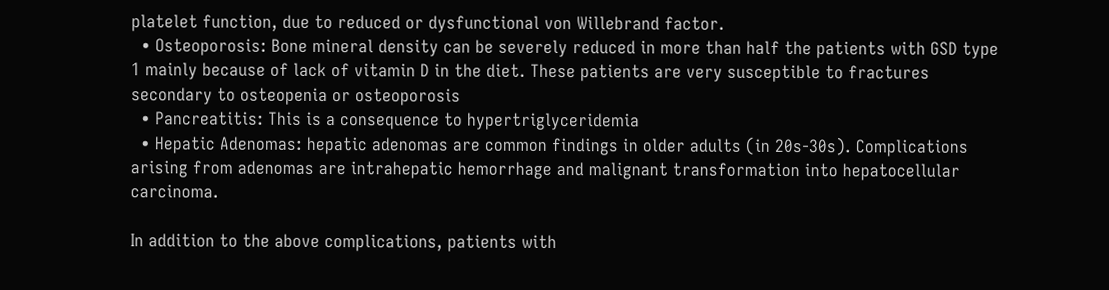platelet function, due to reduced or dysfunctional von Willebrand factor.
  • Osteoporosis: Bone mineral density can be severely reduced in more than half the patients with GSD type 1 mainly because of lack of vitamin D in the diet. These patients are very susceptible to fractures secondary to osteopenia or osteoporosis
  • Pancreatitis: This is a consequence to hypertriglyceridemia
  • Hepatic Adenomas: hepatic adenomas are common findings in older adults (in 20s-30s). Complications arising from adenomas are intrahepatic hemorrhage and malignant transformation into hepatocellular carcinoma.

In addition to the above complications, patients with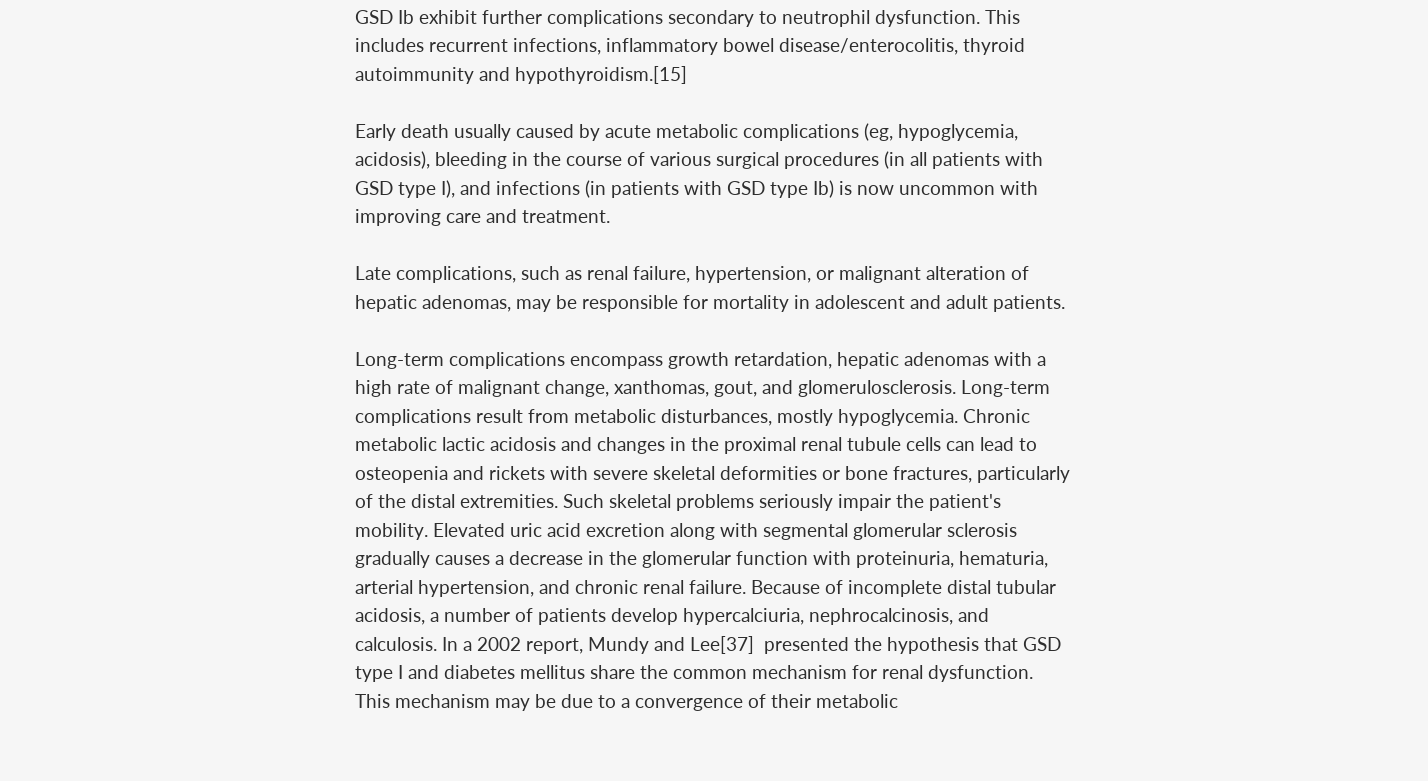GSD Ib exhibit further complications secondary to neutrophil dysfunction. This includes recurrent infections, inflammatory bowel disease/enterocolitis, thyroid autoimmunity and hypothyroidism.[15]

Early death usually caused by acute metabolic complications (eg, hypoglycemia, acidosis), bleeding in the course of various surgical procedures (in all patients with GSD type I), and infections (in patients with GSD type Ib) is now uncommon with improving care and treatment.

Late complications, such as renal failure, hypertension, or malignant alteration of hepatic adenomas, may be responsible for mortality in adolescent and adult patients.

Long-term complications encompass growth retardation, hepatic adenomas with a high rate of malignant change, xanthomas, gout, and glomerulosclerosis. Long-term complications result from metabolic disturbances, mostly hypoglycemia. Chronic metabolic lactic acidosis and changes in the proximal renal tubule cells can lead to osteopenia and rickets with severe skeletal deformities or bone fractures, particularly of the distal extremities. Such skeletal problems seriously impair the patient's mobility. Elevated uric acid excretion along with segmental glomerular sclerosis gradually causes a decrease in the glomerular function with proteinuria, hematuria, arterial hypertension, and chronic renal failure. Because of incomplete distal tubular acidosis, a number of patients develop hypercalciuria, nephrocalcinosis, and calculosis. In a 2002 report, Mundy and Lee[37]  presented the hypothesis that GSD type I and diabetes mellitus share the common mechanism for renal dysfunction. This mechanism may be due to a convergence of their metabolic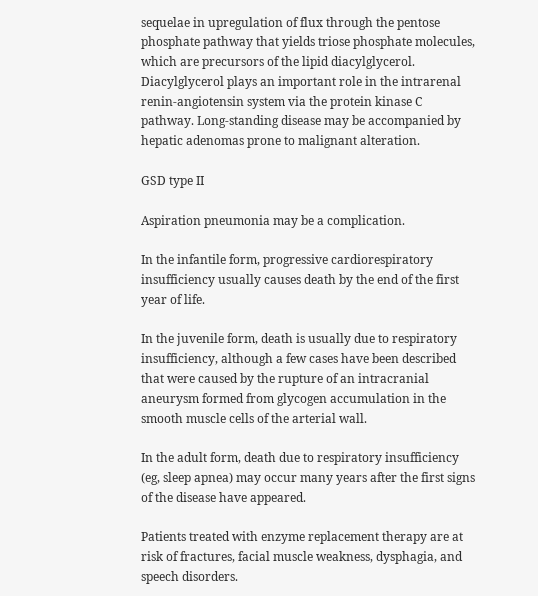sequelae in upregulation of flux through the pentose phosphate pathway that yields triose phosphate molecules, which are precursors of the lipid diacylglycerol. Diacylglycerol plays an important role in the intrarenal renin-angiotensin system via the protein kinase C pathway. Long-standing disease may be accompanied by hepatic adenomas prone to malignant alteration.

GSD type II

Aspiration pneumonia may be a complication.

In the infantile form, progressive cardiorespiratory insufficiency usually causes death by the end of the first year of life.

In the juvenile form, death is usually due to respiratory insufficiency, although a few cases have been described that were caused by the rupture of an intracranial aneurysm formed from glycogen accumulation in the smooth muscle cells of the arterial wall.

In the adult form, death due to respiratory insufficiency (eg, sleep apnea) may occur many years after the first signs of the disease have appeared.

Patients treated with enzyme replacement therapy are at risk of fractures, facial muscle weakness, dysphagia, and speech disorders.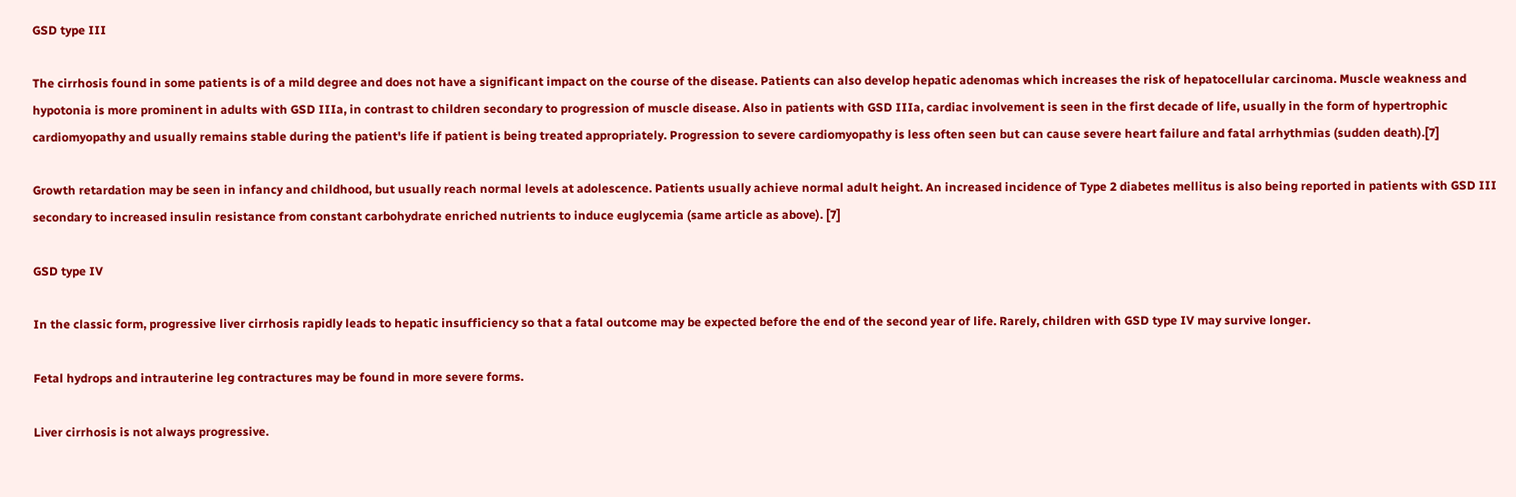GSD type III

The cirrhosis found in some patients is of a mild degree and does not have a significant impact on the course of the disease. Patients can also develop hepatic adenomas which increases the risk of hepatocellular carcinoma. Muscle weakness and hypotonia is more prominent in adults with GSD IIIa, in contrast to children secondary to progression of muscle disease. Also in patients with GSD IIIa, cardiac involvement is seen in the first decade of life, usually in the form of hypertrophic cardiomyopathy and usually remains stable during the patient's life if patient is being treated appropriately. Progression to severe cardiomyopathy is less often seen but can cause severe heart failure and fatal arrhythmias (sudden death).[7]

Growth retardation may be seen in infancy and childhood, but usually reach normal levels at adolescence. Patients usually achieve normal adult height. An increased incidence of Type 2 diabetes mellitus is also being reported in patients with GSD III secondary to increased insulin resistance from constant carbohydrate enriched nutrients to induce euglycemia (same article as above). [7]

GSD type IV

In the classic form, progressive liver cirrhosis rapidly leads to hepatic insufficiency so that a fatal outcome may be expected before the end of the second year of life. Rarely, children with GSD type IV may survive longer.

Fetal hydrops and intrauterine leg contractures may be found in more severe forms.

Liver cirrhosis is not always progressive.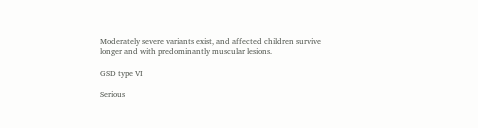Moderately severe variants exist, and affected children survive longer and with predominantly muscular lesions.

GSD type VI

Serious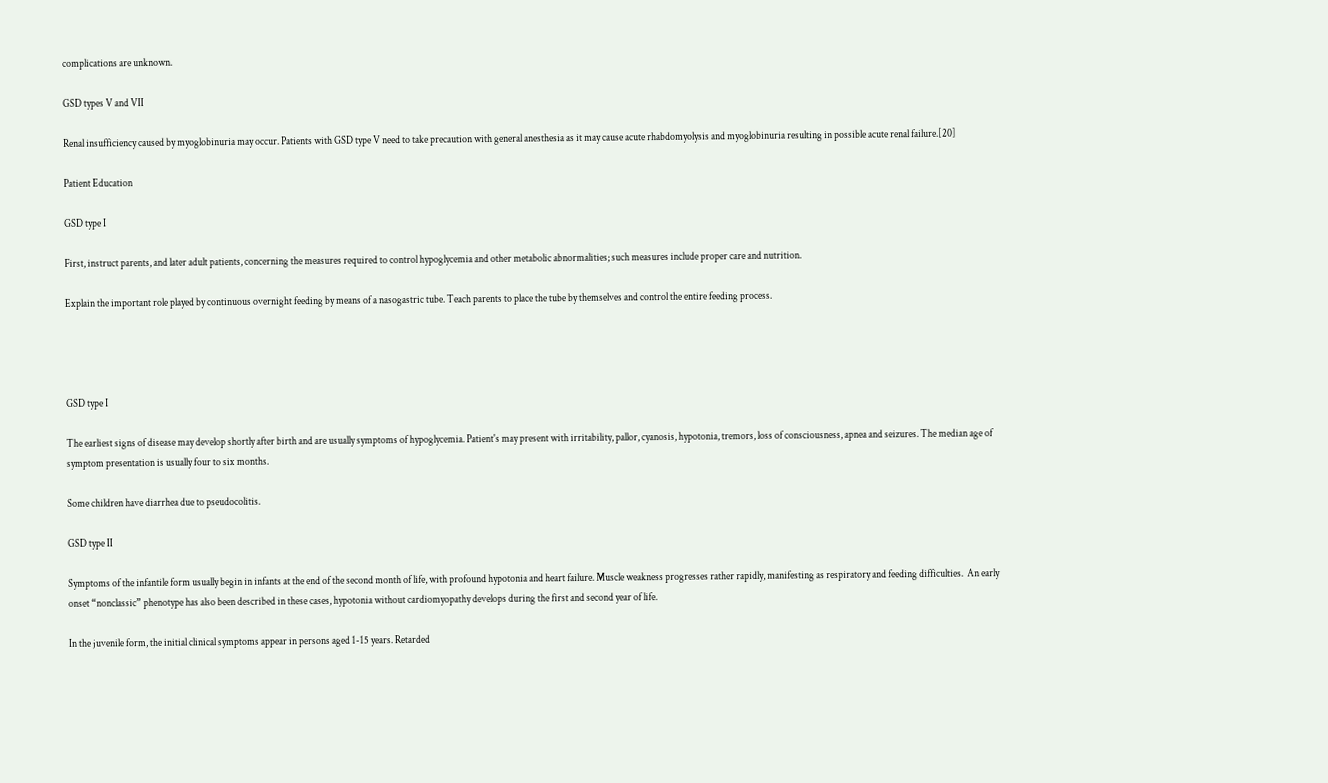complications are unknown.

GSD types V and VII

Renal insufficiency caused by myoglobinuria may occur. Patients with GSD type V need to take precaution with general anesthesia as it may cause acute rhabdomyolysis and myoglobinuria resulting in possible acute renal failure.[20]

Patient Education

GSD type I

First, instruct parents, and later adult patients, concerning the measures required to control hypoglycemia and other metabolic abnormalities; such measures include proper care and nutrition.

Explain the important role played by continuous overnight feeding by means of a nasogastric tube. Teach parents to place the tube by themselves and control the entire feeding process.




GSD type I

The earliest signs of disease may develop shortly after birth and are usually symptoms of hypoglycemia. Patient's may present with irritability, pallor, cyanosis, hypotonia, tremors, loss of consciousness, apnea and seizures. The median age of symptom presentation is usually four to six months.

Some children have diarrhea due to pseudocolitis.

GSD type II

Symptoms of the infantile form usually begin in infants at the end of the second month of life, with profound hypotonia and heart failure. Muscle weakness progresses rather rapidly, manifesting as respiratory and feeding difficulties.  An early onset “nonclassic” phenotype has also been described in these cases, hypotonia without cardiomyopathy develops during the first and second year of life.

In the juvenile form, the initial clinical symptoms appear in persons aged 1-15 years. Retarded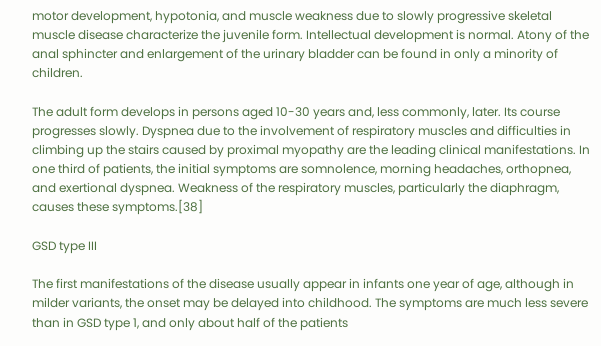motor development, hypotonia, and muscle weakness due to slowly progressive skeletal muscle disease characterize the juvenile form. Intellectual development is normal. Atony of the anal sphincter and enlargement of the urinary bladder can be found in only a minority of children.

The adult form develops in persons aged 10-30 years and, less commonly, later. Its course progresses slowly. Dyspnea due to the involvement of respiratory muscles and difficulties in climbing up the stairs caused by proximal myopathy are the leading clinical manifestations. In one third of patients, the initial symptoms are somnolence, morning headaches, orthopnea, and exertional dyspnea. Weakness of the respiratory muscles, particularly the diaphragm, causes these symptoms.[38]

GSD type III

The first manifestations of the disease usually appear in infants one year of age, although in milder variants, the onset may be delayed into childhood. The symptoms are much less severe than in GSD type 1, and only about half of the patients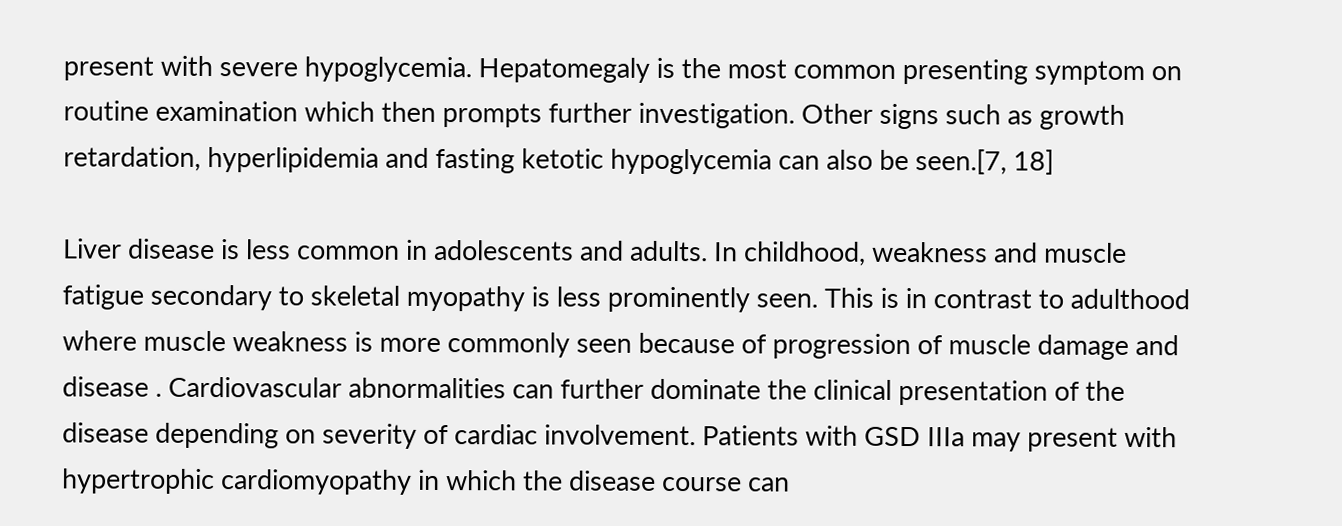present with severe hypoglycemia. Hepatomegaly is the most common presenting symptom on routine examination which then prompts further investigation. Other signs such as growth retardation, hyperlipidemia and fasting ketotic hypoglycemia can also be seen.[7, 18]

Liver disease is less common in adolescents and adults. In childhood, weakness and muscle fatigue secondary to skeletal myopathy is less prominently seen. This is in contrast to adulthood where muscle weakness is more commonly seen because of progression of muscle damage and disease . Cardiovascular abnormalities can further dominate the clinical presentation of the disease depending on severity of cardiac involvement. Patients with GSD IIIa may present with hypertrophic cardiomyopathy in which the disease course can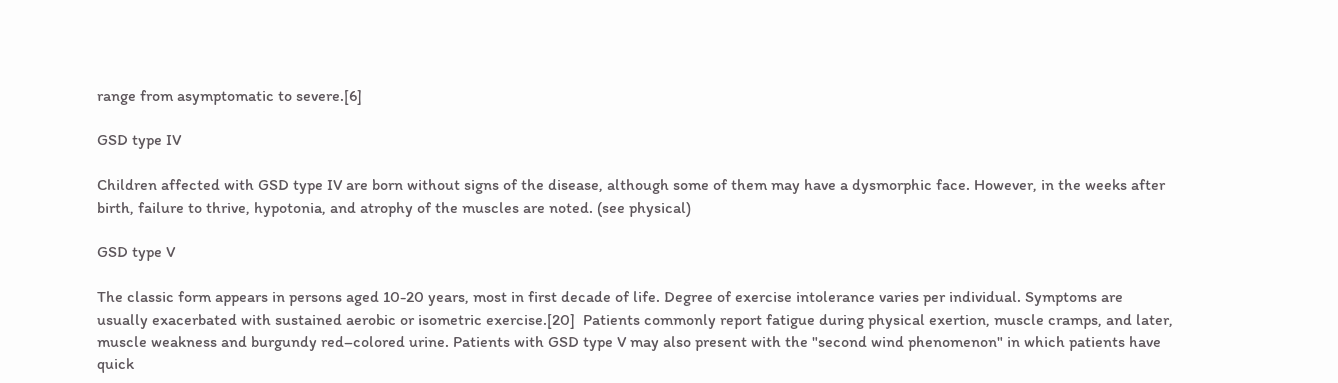range from asymptomatic to severe.[6]

GSD type IV

Children affected with GSD type IV are born without signs of the disease, although some of them may have a dysmorphic face. However, in the weeks after birth, failure to thrive, hypotonia, and atrophy of the muscles are noted. (see physical)

GSD type V

The classic form appears in persons aged 10-20 years, most in first decade of life. Degree of exercise intolerance varies per individual. Symptoms are usually exacerbated with sustained aerobic or isometric exercise.[20]  Patients commonly report fatigue during physical exertion, muscle cramps, and later, muscle weakness and burgundy red–colored urine. Patients with GSD type V may also present with the "second wind phenomenon" in which patients have quick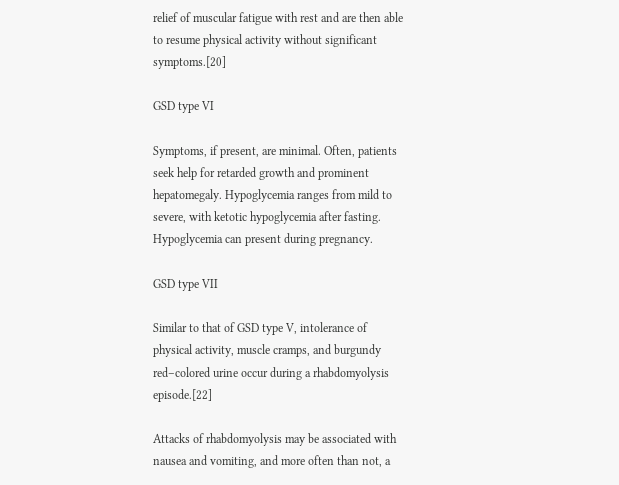relief of muscular fatigue with rest and are then able to resume physical activity without significant symptoms.[20]

GSD type VI

Symptoms, if present, are minimal. Often, patients seek help for retarded growth and prominent hepatomegaly. Hypoglycemia ranges from mild to severe, with ketotic hypoglycemia after fasting. Hypoglycemia can present during pregnancy.

GSD type VII

Similar to that of GSD type V, intolerance of physical activity, muscle cramps, and burgundy red–colored urine occur during a rhabdomyolysis episode.[22]

Attacks of rhabdomyolysis may be associated with nausea and vomiting, and more often than not, a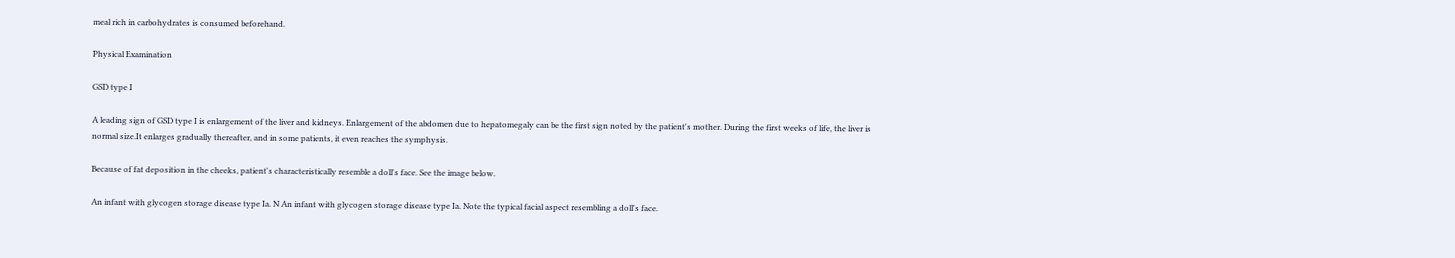meal rich in carbohydrates is consumed beforehand.

Physical Examination

GSD type I

A leading sign of GSD type I is enlargement of the liver and kidneys. Enlargement of the abdomen due to hepatomegaly can be the first sign noted by the patient's mother. During the first weeks of life, the liver is normal size.It enlarges gradually thereafter, and in some patients, it even reaches the symphysis.

Because of fat deposition in the cheeks, patient's characteristically resemble a doll's face. See the image below.

An infant with glycogen storage disease type Ia. N An infant with glycogen storage disease type Ia. Note the typical facial aspect resembling a doll's face.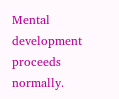Mental development proceeds normally.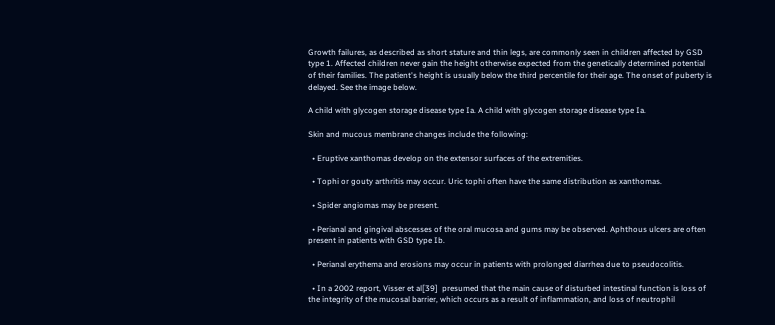Growth failures, as described as short stature and thin legs, are commonly seen in children affected by GSD type 1. Affected children never gain the height otherwise expected from the genetically determined potential of their families. The patient's height is usually below the third percentile for their age. The onset of puberty is delayed. See the image below.

A child with glycogen storage disease type Ia. A child with glycogen storage disease type Ia.

Skin and mucous membrane changes include the following:

  • Eruptive xanthomas develop on the extensor surfaces of the extremities.

  • Tophi or gouty arthritis may occur. Uric tophi often have the same distribution as xanthomas.

  • Spider angiomas may be present.

  • Perianal and gingival abscesses of the oral mucosa and gums may be observed. Aphthous ulcers are often present in patients with GSD type Ib.

  • Perianal erythema and erosions may occur in patients with prolonged diarrhea due to pseudocolitis.

  • In a 2002 report, Visser et al[39]  presumed that the main cause of disturbed intestinal function is loss of the integrity of the mucosal barrier, which occurs as a result of inflammation, and loss of neutrophil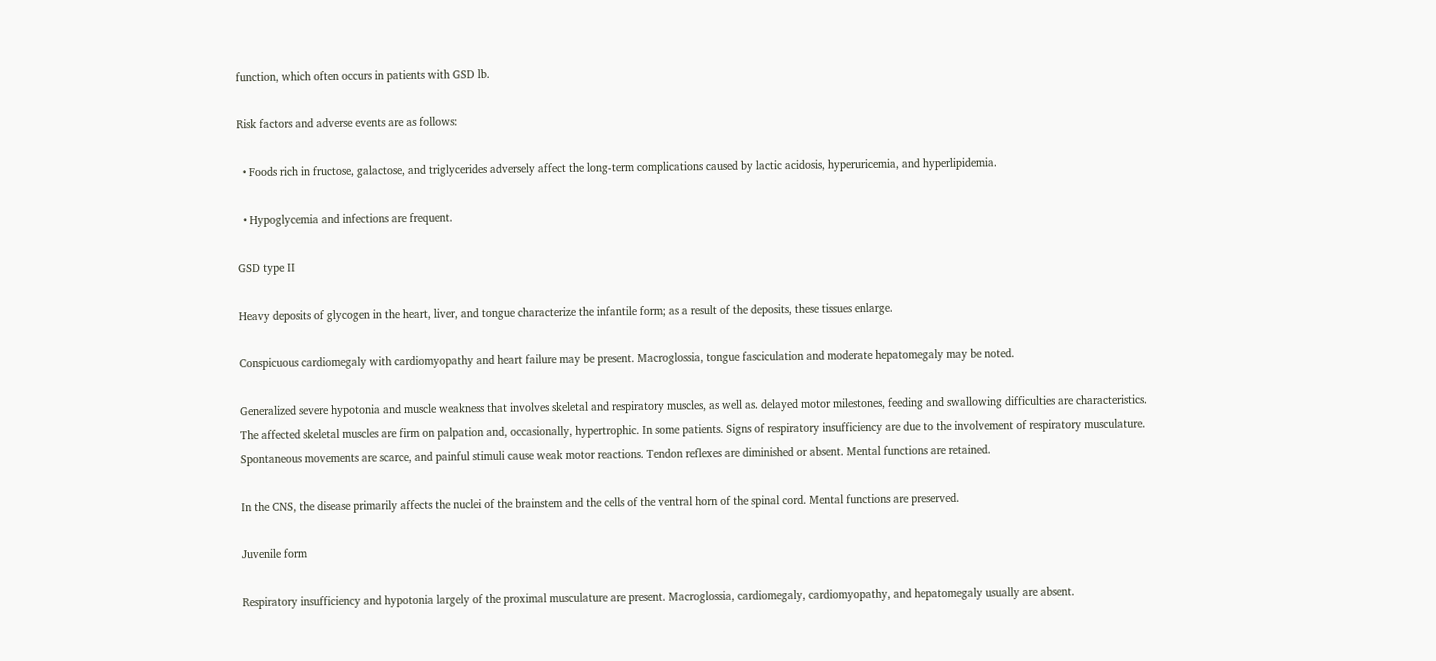function, which often occurs in patients with GSD lb.

Risk factors and adverse events are as follows:

  • Foods rich in fructose, galactose, and triglycerides adversely affect the long-term complications caused by lactic acidosis, hyperuricemia, and hyperlipidemia.

  • Hypoglycemia and infections are frequent.

GSD type II

Heavy deposits of glycogen in the heart, liver, and tongue characterize the infantile form; as a result of the deposits, these tissues enlarge.

Conspicuous cardiomegaly with cardiomyopathy and heart failure may be present. Macroglossia, tongue fasciculation and moderate hepatomegaly may be noted.

Generalized severe hypotonia and muscle weakness that involves skeletal and respiratory muscles, as well as. delayed motor milestones, feeding and swallowing difficulties are characteristics.  The affected skeletal muscles are firm on palpation and, occasionally, hypertrophic. In some patients. Signs of respiratory insufficiency are due to the involvement of respiratory musculature. Spontaneous movements are scarce, and painful stimuli cause weak motor reactions. Tendon reflexes are diminished or absent. Mental functions are retained.

In the CNS, the disease primarily affects the nuclei of the brainstem and the cells of the ventral horn of the spinal cord. Mental functions are preserved.

Juvenile form

Respiratory insufficiency and hypotonia largely of the proximal musculature are present. Macroglossia, cardiomegaly, cardiomyopathy, and hepatomegaly usually are absent.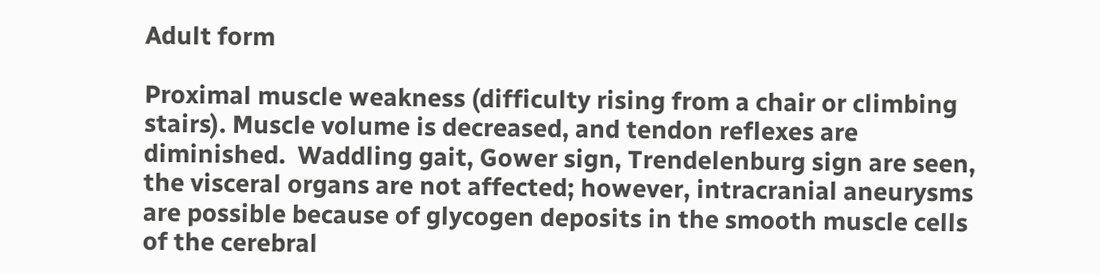Adult form

Proximal muscle weakness (difficulty rising from a chair or climbing stairs). Muscle volume is decreased, and tendon reflexes are diminished.  Waddling gait, Gower sign, Trendelenburg sign are seen, the visceral organs are not affected; however, intracranial aneurysms are possible because of glycogen deposits in the smooth muscle cells of the cerebral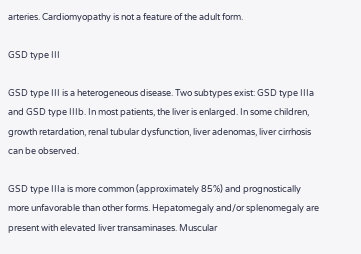arteries. Cardiomyopathy is not a feature of the adult form.

GSD type III

GSD type III is a heterogeneous disease. Two subtypes exist: GSD type IIIa and GSD type IIIb. In most patients, the liver is enlarged. In some children, growth retardation, renal tubular dysfunction, liver adenomas, liver cirrhosis can be observed.

GSD type IIIa is more common (approximately 85%) and prognostically more unfavorable than other forms. Hepatomegaly and/or splenomegaly are present with elevated liver transaminases. Muscular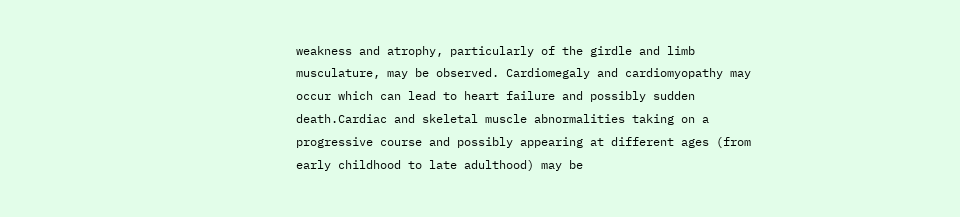weakness and atrophy, particularly of the girdle and limb musculature, may be observed. Cardiomegaly and cardiomyopathy may occur which can lead to heart failure and possibly sudden death.Cardiac and skeletal muscle abnormalities taking on a progressive course and possibly appearing at different ages (from early childhood to late adulthood) may be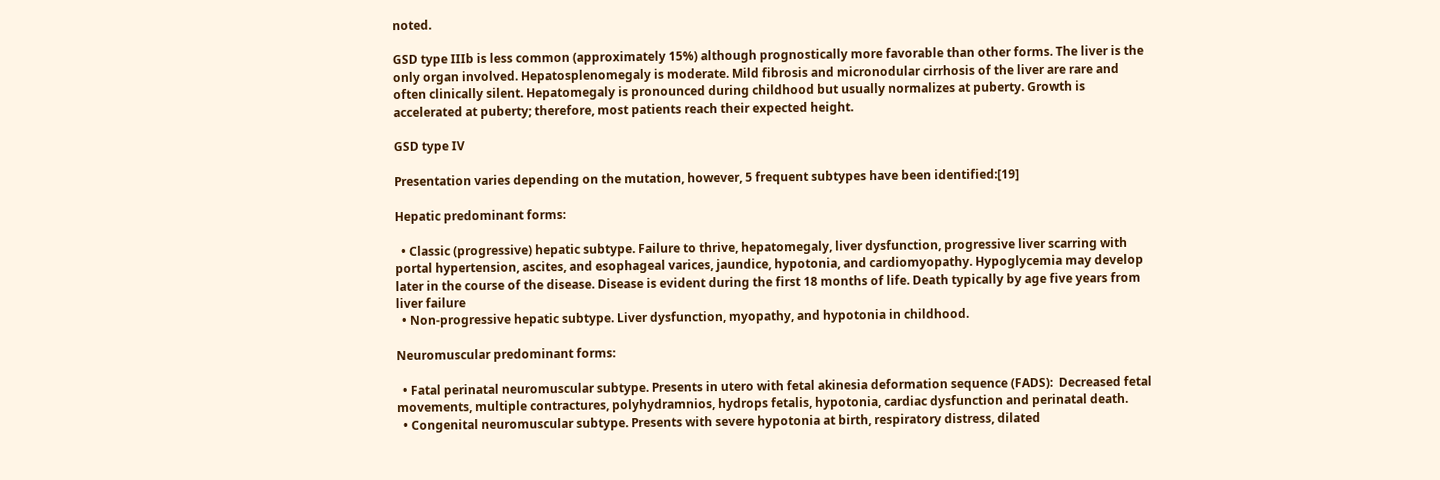noted.

GSD type IIIb is less common (approximately 15%) although prognostically more favorable than other forms. The liver is the only organ involved. Hepatosplenomegaly is moderate. Mild fibrosis and micronodular cirrhosis of the liver are rare and often clinically silent. Hepatomegaly is pronounced during childhood but usually normalizes at puberty. Growth is accelerated at puberty; therefore, most patients reach their expected height.

GSD type IV

Presentation varies depending on the mutation, however, 5 frequent subtypes have been identified:[19]

Hepatic predominant forms:

  • Classic (progressive) hepatic subtype. Failure to thrive, hepatomegaly, liver dysfunction, progressive liver scarring with portal hypertension, ascites, and esophageal varices, jaundice, hypotonia, and cardiomyopathy. Hypoglycemia may develop later in the course of the disease. Disease is evident during the first 18 months of life. Death typically by age five years from liver failure
  • Non-progressive hepatic subtype. Liver dysfunction, myopathy, and hypotonia in childhood.

Neuromuscular predominant forms:

  • Fatal perinatal neuromuscular subtype. Presents in utero with fetal akinesia deformation sequence (FADS):  Decreased fetal movements, multiple contractures, polyhydramnios, hydrops fetalis, hypotonia, cardiac dysfunction and perinatal death.
  • Congenital neuromuscular subtype. Presents with severe hypotonia at birth, respiratory distress, dilated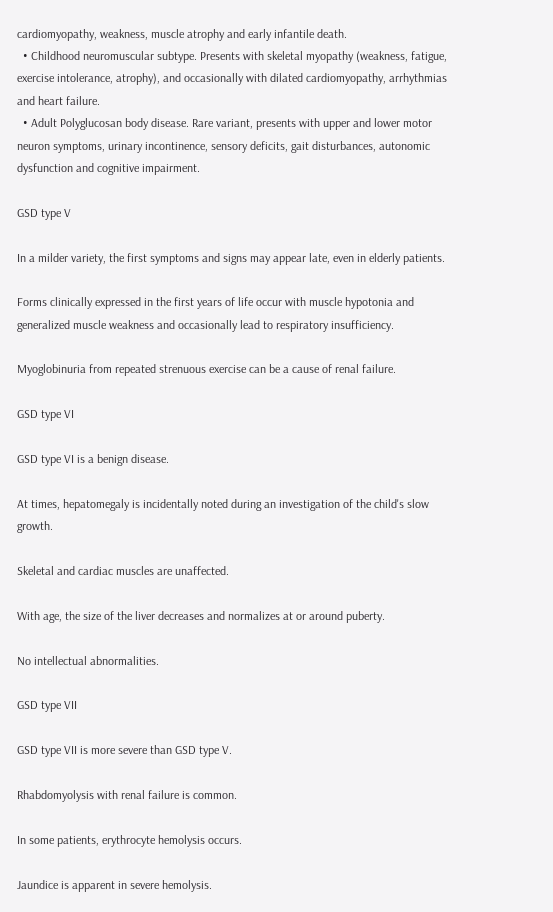cardiomyopathy, weakness, muscle atrophy and early infantile death.
  • Childhood neuromuscular subtype. Presents with skeletal myopathy (weakness, fatigue, exercise intolerance, atrophy), and occasionally with dilated cardiomyopathy, arrhythmias and heart failure.
  • Adult Polyglucosan body disease. Rare variant, presents with upper and lower motor neuron symptoms, urinary incontinence, sensory deficits, gait disturbances, autonomic dysfunction and cognitive impairment.

GSD type V

In a milder variety, the first symptoms and signs may appear late, even in elderly patients.

Forms clinically expressed in the first years of life occur with muscle hypotonia and generalized muscle weakness and occasionally lead to respiratory insufficiency.

Myoglobinuria from repeated strenuous exercise can be a cause of renal failure.

GSD type VI

GSD type VI is a benign disease.

At times, hepatomegaly is incidentally noted during an investigation of the child's slow growth.

Skeletal and cardiac muscles are unaffected.

With age, the size of the liver decreases and normalizes at or around puberty.

No intellectual abnormalities.

GSD type VII

GSD type VII is more severe than GSD type V.

Rhabdomyolysis with renal failure is common.

In some patients, erythrocyte hemolysis occurs.

Jaundice is apparent in severe hemolysis.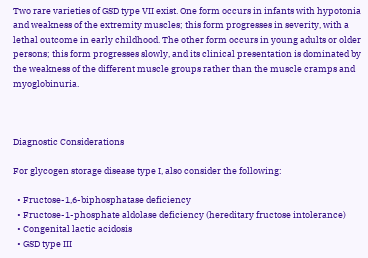Two rare varieties of GSD type VII exist. One form occurs in infants with hypotonia and weakness of the extremity muscles; this form progresses in severity, with a lethal outcome in early childhood. The other form occurs in young adults or older persons; this form progresses slowly, and its clinical presentation is dominated by the weakness of the different muscle groups rather than the muscle cramps and myoglobinuria.



Diagnostic Considerations

For glycogen storage disease type I, also consider the following:

  • Fructose-1,6-biphosphatase deficiency
  • Fructose-1-phosphate aldolase deficiency (hereditary fructose intolerance)
  • Congenital lactic acidosis
  • GSD type III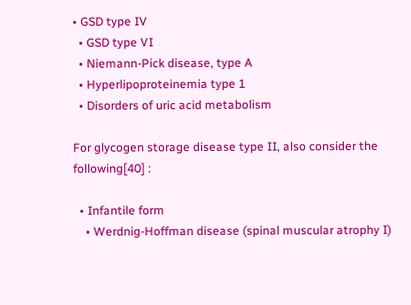• GSD type IV
  • GSD type VI
  • Niemann-Pick disease, type A
  • Hyperlipoproteinemia type 1
  • Disorders of uric acid metabolism

For glycogen storage disease type II, also consider the following[40] :

  • Infantile form
    • Werdnig-Hoffman disease (spinal muscular atrophy I)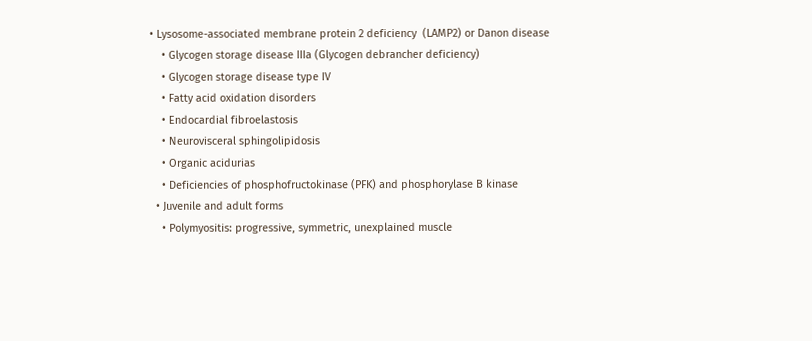• Lysosome-associated membrane protein 2 deficiency  (LAMP2) or Danon disease
    • Glycogen storage disease IIIa (Glycogen debrancher deficiency)
    • Glycogen storage disease type IV
    • Fatty acid oxidation disorders
    • Endocardial fibroelastosis
    • Neurovisceral sphingolipidosis
    • Organic acidurias
    • Deficiencies of phosphofructokinase (PFK) and phosphorylase B kinase
  • Juvenile and adult forms
    • Polymyositis: progressive, symmetric, unexplained muscle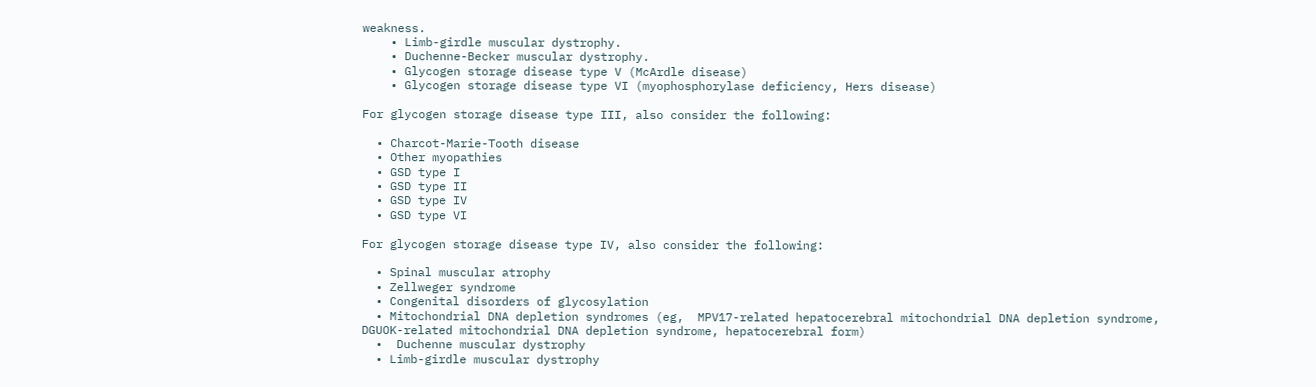weakness.
    • Limb-girdle muscular dystrophy.
    • Duchenne-Becker muscular dystrophy.
    • Glycogen storage disease type V (McArdle disease)
    • Glycogen storage disease type VI (myophosphorylase deficiency, Hers disease)

For glycogen storage disease type III, also consider the following:

  • Charcot-Marie-Tooth disease
  • Other myopathies
  • GSD type I
  • GSD type II
  • GSD type IV
  • GSD type VI

For glycogen storage disease type IV, also consider the following:

  • Spinal muscular atrophy
  • Zellweger syndrome
  • Congenital disorders of glycosylation
  • Mitochondrial DNA depletion syndromes (eg,  MPV17-related hepatocerebral mitochondrial DNA depletion syndrome,  DGUOK-related mitochondrial DNA depletion syndrome, hepatocerebral form)
  •  Duchenne muscular dystrophy
  • Limb-girdle muscular dystrophy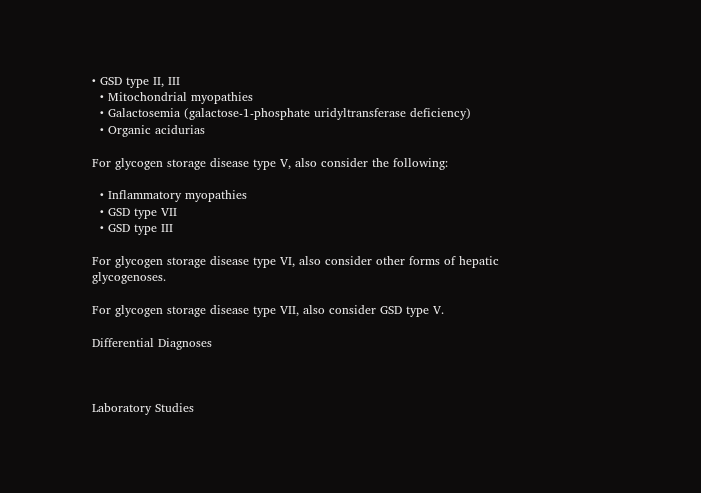• GSD type II, III
  • Mitochondrial myopathies
  • Galactosemia (galactose-1-phosphate uridyltransferase deficiency)
  • Organic acidurias

For glycogen storage disease type V, also consider the following:

  • Inflammatory myopathies
  • GSD type VII
  • GSD type III

For glycogen storage disease type VI, also consider other forms of hepatic glycogenoses.

For glycogen storage disease type VII, also consider GSD type V.

Differential Diagnoses



Laboratory Studies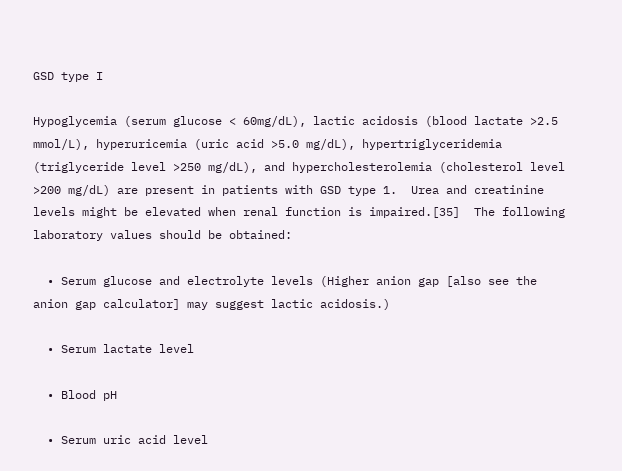GSD type I

Hypoglycemia (serum glucose < 60mg/dL), lactic acidosis (blood lactate >2.5 mmol/L), hyperuricemia (uric acid >5.0 mg/dL), hypertriglyceridemia (triglyceride level >250 mg/dL), and hypercholesterolemia (cholesterol level >200 mg/dL) are present in patients with GSD type 1.  Urea and creatinine levels might be elevated when renal function is impaired.[35]  The following laboratory values should be obtained:

  • Serum glucose and electrolyte levels (Higher anion gap [also see the anion gap calculator] may suggest lactic acidosis.)

  • Serum lactate level

  • Blood pH

  • Serum uric acid level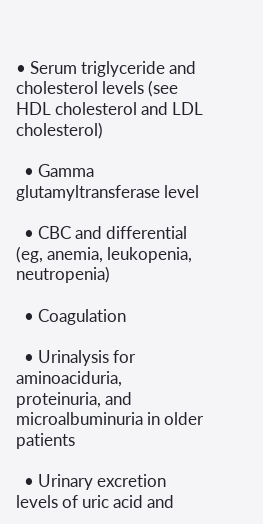• Serum triglyceride and cholesterol levels (see HDL cholesterol and LDL cholesterol)

  • Gamma glutamyltransferase level

  • CBC and differential (eg, anemia, leukopenia, neutropenia)

  • Coagulation

  • Urinalysis for aminoaciduria, proteinuria, and microalbuminuria in older patients

  • Urinary excretion levels of uric acid and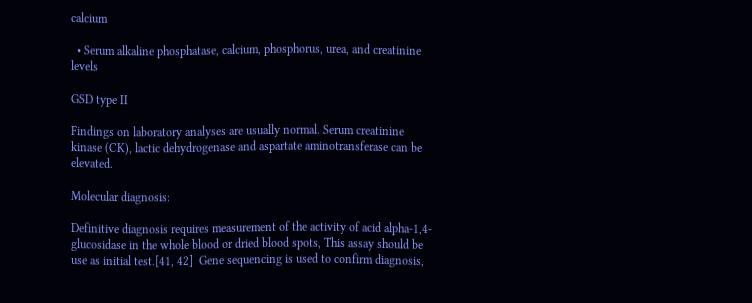calcium

  • Serum alkaline phosphatase, calcium, phosphorus, urea, and creatinine levels

GSD type II

Findings on laboratory analyses are usually normal. Serum creatinine kinase (CK), lactic dehydrogenase and aspartate aminotransferase can be elevated.

Molecular diagnosis:

Definitive diagnosis requires measurement of the activity of acid alpha-1,4-glucosidase in the whole blood or dried blood spots, This assay should be use as initial test.[41, 42]  Gene sequencing is used to confirm diagnosis,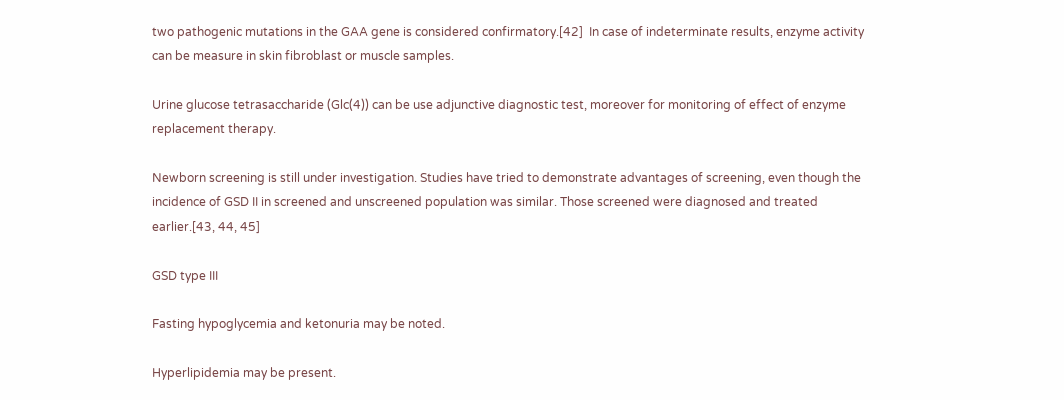two pathogenic mutations in the GAA gene is considered confirmatory.[42]  In case of indeterminate results, enzyme activity can be measure in skin fibroblast or muscle samples.

Urine glucose tetrasaccharide (Glc(4)) can be use adjunctive diagnostic test, moreover for monitoring of effect of enzyme replacement therapy.

Newborn screening is still under investigation. Studies have tried to demonstrate advantages of screening, even though the incidence of GSD II in screened and unscreened population was similar. Those screened were diagnosed and treated earlier.[43, 44, 45]

GSD type III

Fasting hypoglycemia and ketonuria may be noted.

Hyperlipidemia may be present.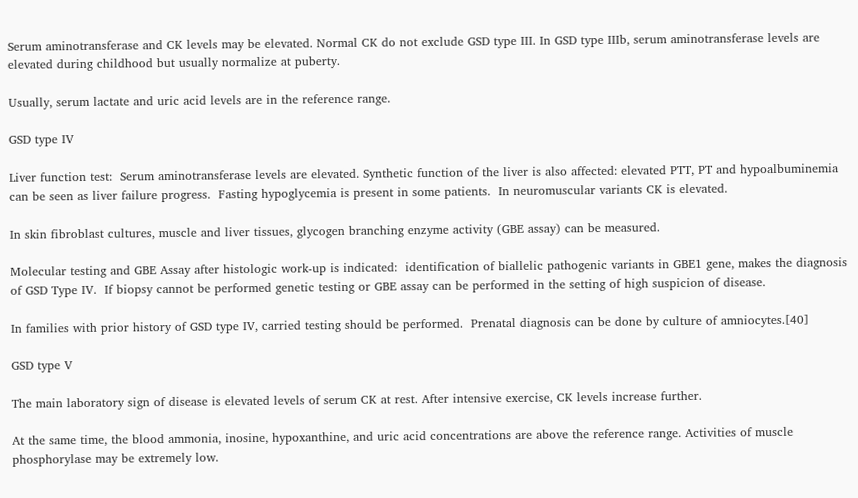Serum aminotransferase and CK levels may be elevated. Normal CK do not exclude GSD type III. In GSD type IIIb, serum aminotransferase levels are elevated during childhood but usually normalize at puberty.

Usually, serum lactate and uric acid levels are in the reference range.

GSD type IV

Liver function test:  Serum aminotransferase levels are elevated. Synthetic function of the liver is also affected: elevated PTT, PT and hypoalbuminemia can be seen as liver failure progress.  Fasting hypoglycemia is present in some patients.  In neuromuscular variants CK is elevated.

In skin fibroblast cultures, muscle and liver tissues, glycogen branching enzyme activity (GBE assay) can be measured.

Molecular testing and GBE Assay after histologic work-up is indicated:  identification of biallelic pathogenic variants in GBE1 gene, makes the diagnosis of GSD Type IV.  If biopsy cannot be performed genetic testing or GBE assay can be performed in the setting of high suspicion of disease.

In families with prior history of GSD type IV, carried testing should be performed.  Prenatal diagnosis can be done by culture of amniocytes.[40]

GSD type V

The main laboratory sign of disease is elevated levels of serum CK at rest. After intensive exercise, CK levels increase further.

At the same time, the blood ammonia, inosine, hypoxanthine, and uric acid concentrations are above the reference range. Activities of muscle phosphorylase may be extremely low.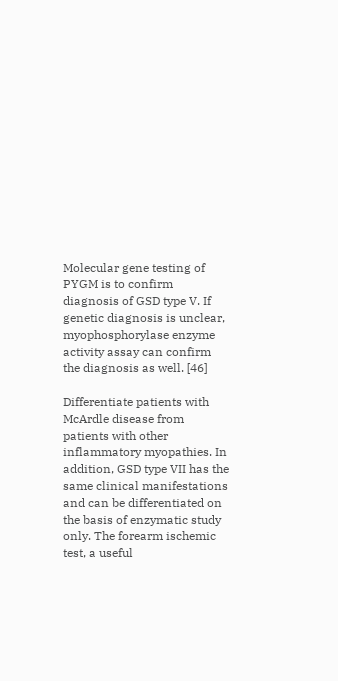Molecular gene testing of PYGM is to confirm diagnosis of GSD type V. If genetic diagnosis is unclear, myophosphorylase enzyme activity assay can confirm the diagnosis as well. [46]

Differentiate patients with McArdle disease from patients with other inflammatory myopathies. In addition, GSD type VII has the same clinical manifestations and can be differentiated on the basis of enzymatic study only. The forearm ischemic test, a useful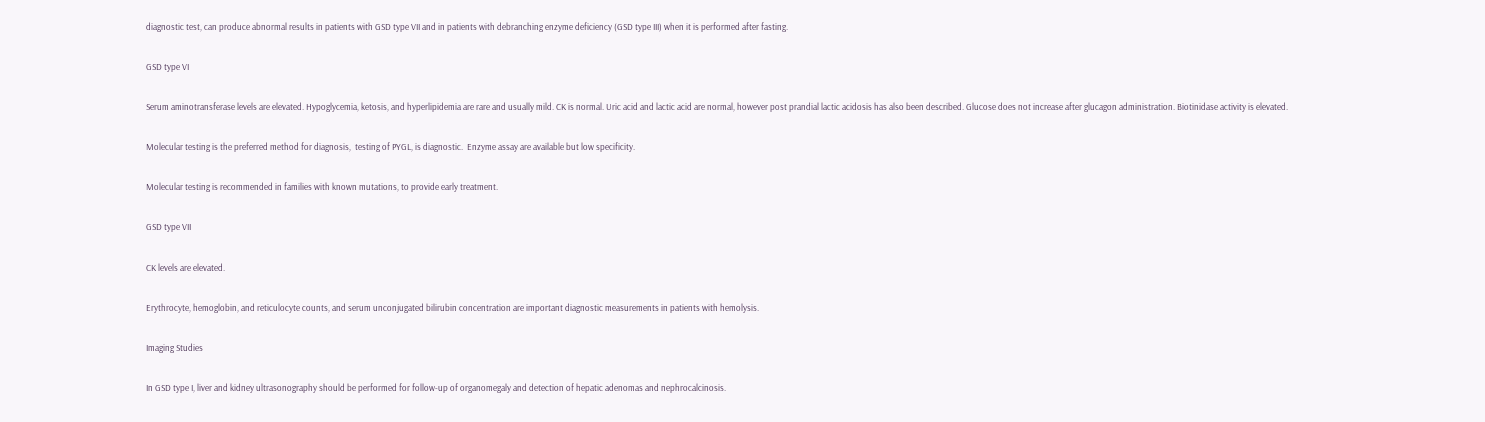diagnostic test, can produce abnormal results in patients with GSD type VII and in patients with debranching enzyme deficiency (GSD type III) when it is performed after fasting.

GSD type VI

Serum aminotransferase levels are elevated. Hypoglycemia, ketosis, and hyperlipidemia are rare and usually mild. CK is normal. Uric acid and lactic acid are normal, however post prandial lactic acidosis has also been described. Glucose does not increase after glucagon administration. Biotinidase activity is elevated.

Molecular testing is the preferred method for diagnosis,  testing of PYGL, is diagnostic.  Enzyme assay are available but low specificity.

Molecular testing is recommended in families with known mutations, to provide early treatment.

GSD type VII

CK levels are elevated.

Erythrocyte, hemoglobin, and reticulocyte counts, and serum unconjugated bilirubin concentration are important diagnostic measurements in patients with hemolysis.

Imaging Studies

In GSD type I, liver and kidney ultrasonography should be performed for follow-up of organomegaly and detection of hepatic adenomas and nephrocalcinosis.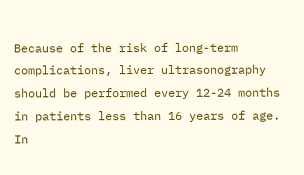Because of the risk of long-term complications, liver ultrasonography should be performed every 12-24 months in patients less than 16 years of age. In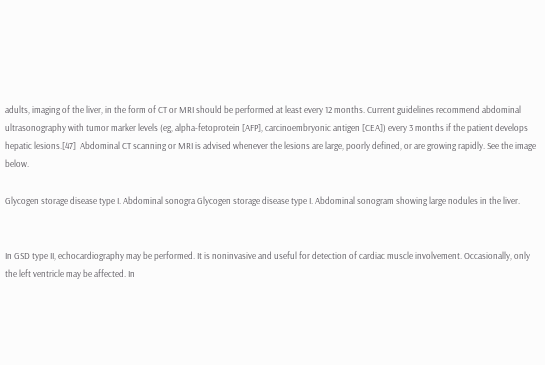adults, imaging of the liver, in the form of CT or MRI should be performed at least every 12 months. Current guidelines recommend abdominal ultrasonography with tumor marker levels (eg, alpha-fetoprotein [AFP], carcinoembryonic antigen [CEA]) every 3 months if the patient develops hepatic lesions.[47]  Abdominal CT scanning or MRI is advised whenever the lesions are large, poorly defined, or are growing rapidly. See the image below.

Glycogen storage disease type I. Abdominal sonogra Glycogen storage disease type I. Abdominal sonogram showing large nodules in the liver.


In GSD type II, echocardiography may be performed. It is noninvasive and useful for detection of cardiac muscle involvement. Occasionally, only the left ventricle may be affected. In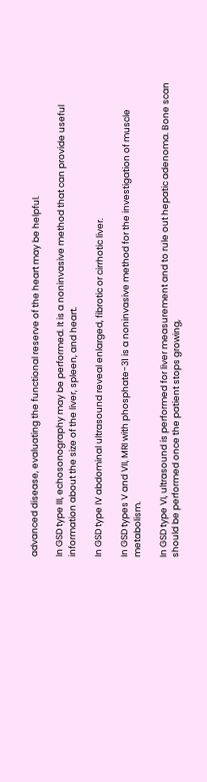advanced disease, evaluating the functional reserve of the heart may be helpful.

In GSD type III, echosonography may be performed. It is a noninvasive method that can provide useful information about the size of the liver, spleen, and heart.

In GSD type IV abdominal ultrasound reveal enlarged, fibrotic or cirrhotic liver.

In GSD types V and VII, MRI with phosphate-31 is a noninvasive method for the investigation of muscle metabolism.

In GSD type VI, ultrasound is performed for liver measurement and to rule out hepatic adenoma. Bone scan should be performed once the patient stops growing,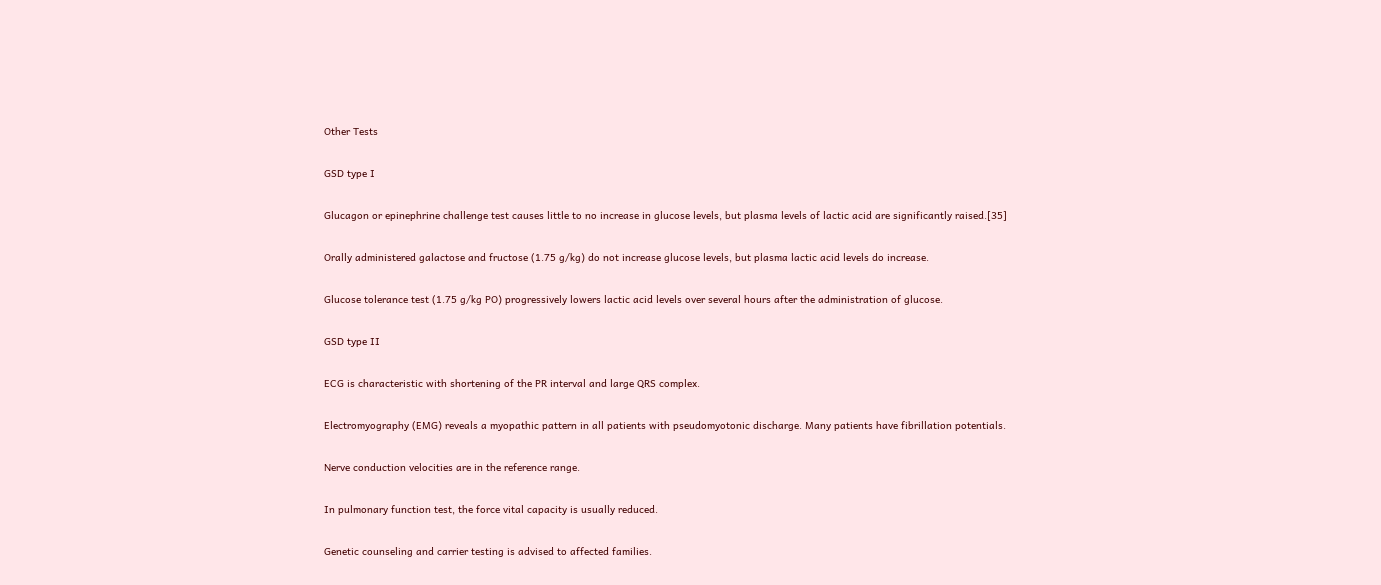Other Tests

GSD type I

Glucagon or epinephrine challenge test causes little to no increase in glucose levels, but plasma levels of lactic acid are significantly raised.[35]

Orally administered galactose and fructose (1.75 g/kg) do not increase glucose levels, but plasma lactic acid levels do increase.

Glucose tolerance test (1.75 g/kg PO) progressively lowers lactic acid levels over several hours after the administration of glucose.

GSD type II

ECG is characteristic with shortening of the PR interval and large QRS complex.

Electromyography (EMG) reveals a myopathic pattern in all patients with pseudomyotonic discharge. Many patients have fibrillation potentials.

Nerve conduction velocities are in the reference range.

In pulmonary function test, the force vital capacity is usually reduced.

Genetic counseling and carrier testing is advised to affected families.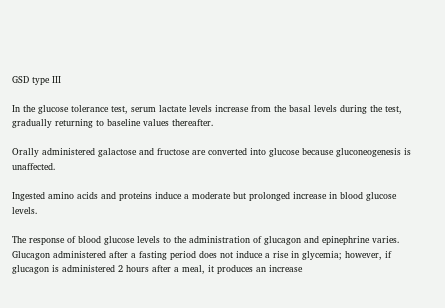GSD type III

In the glucose tolerance test, serum lactate levels increase from the basal levels during the test, gradually returning to baseline values thereafter.

Orally administered galactose and fructose are converted into glucose because gluconeogenesis is unaffected.

Ingested amino acids and proteins induce a moderate but prolonged increase in blood glucose levels.

The response of blood glucose levels to the administration of glucagon and epinephrine varies. Glucagon administered after a fasting period does not induce a rise in glycemia; however, if glucagon is administered 2 hours after a meal, it produces an increase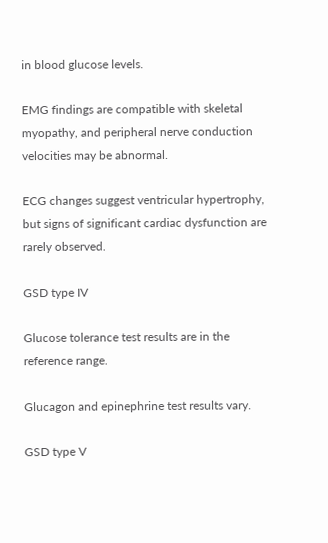in blood glucose levels.

EMG findings are compatible with skeletal myopathy, and peripheral nerve conduction velocities may be abnormal.

ECG changes suggest ventricular hypertrophy, but signs of significant cardiac dysfunction are rarely observed.

GSD type IV

Glucose tolerance test results are in the reference range.

Glucagon and epinephrine test results vary.

GSD type V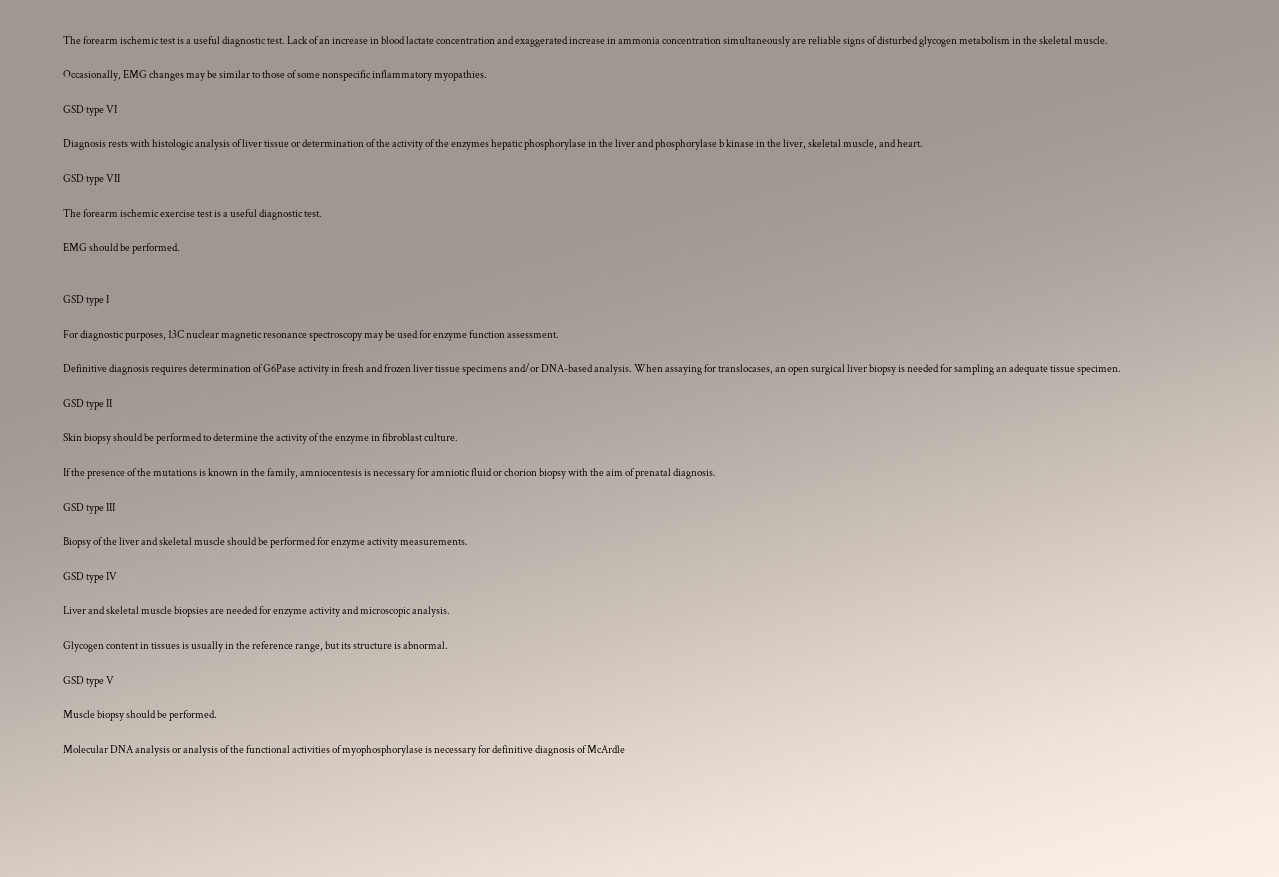The forearm ischemic test is a useful diagnostic test. Lack of an increase in blood lactate concentration and exaggerated increase in ammonia concentration simultaneously are reliable signs of disturbed glycogen metabolism in the skeletal muscle.

Occasionally, EMG changes may be similar to those of some nonspecific inflammatory myopathies.

GSD type VI

Diagnosis rests with histologic analysis of liver tissue or determination of the activity of the enzymes hepatic phosphorylase in the liver and phosphorylase b kinase in the liver, skeletal muscle, and heart.

GSD type VII

The forearm ischemic exercise test is a useful diagnostic test.

EMG should be performed.


GSD type I

For diagnostic purposes, 13C nuclear magnetic resonance spectroscopy may be used for enzyme function assessment.

Definitive diagnosis requires determination of G6Pase activity in fresh and frozen liver tissue specimens and/or DNA-based analysis. When assaying for translocases, an open surgical liver biopsy is needed for sampling an adequate tissue specimen.

GSD type II

Skin biopsy should be performed to determine the activity of the enzyme in fibroblast culture.

If the presence of the mutations is known in the family, amniocentesis is necessary for amniotic fluid or chorion biopsy with the aim of prenatal diagnosis.

GSD type III

Biopsy of the liver and skeletal muscle should be performed for enzyme activity measurements.

GSD type IV

Liver and skeletal muscle biopsies are needed for enzyme activity and microscopic analysis.

Glycogen content in tissues is usually in the reference range, but its structure is abnormal.

GSD type V

Muscle biopsy should be performed.

Molecular DNA analysis or analysis of the functional activities of myophosphorylase is necessary for definitive diagnosis of McArdle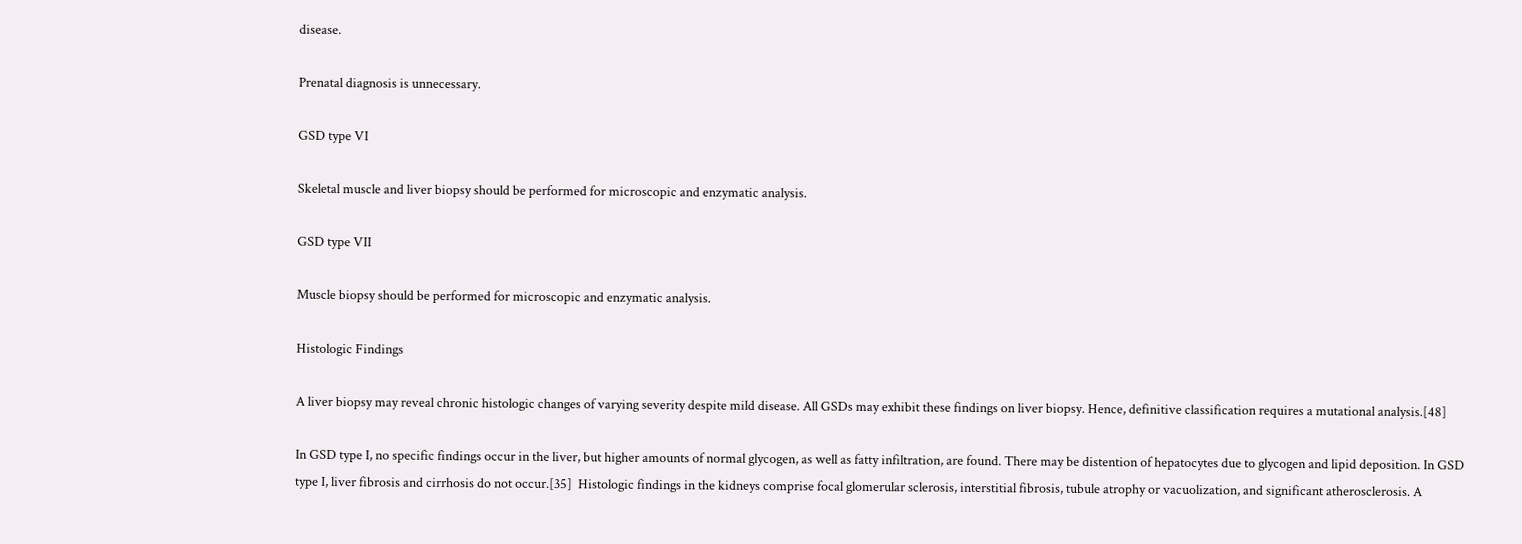disease.

Prenatal diagnosis is unnecessary.

GSD type VI

Skeletal muscle and liver biopsy should be performed for microscopic and enzymatic analysis.

GSD type VII

Muscle biopsy should be performed for microscopic and enzymatic analysis.

Histologic Findings

A liver biopsy may reveal chronic histologic changes of varying severity despite mild disease. All GSDs may exhibit these findings on liver biopsy. Hence, definitive classification requires a mutational analysis.[48]

In GSD type I, no specific findings occur in the liver, but higher amounts of normal glycogen, as well as fatty infiltration, are found. There may be distention of hepatocytes due to glycogen and lipid deposition. In GSD type I, liver fibrosis and cirrhosis do not occur.[35]  Histologic findings in the kidneys comprise focal glomerular sclerosis, interstitial fibrosis, tubule atrophy or vacuolization, and significant atherosclerosis. A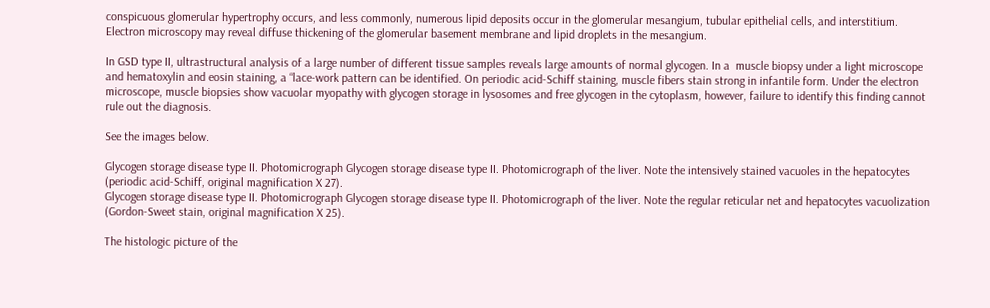conspicuous glomerular hypertrophy occurs, and less commonly, numerous lipid deposits occur in the glomerular mesangium, tubular epithelial cells, and interstitium. Electron microscopy may reveal diffuse thickening of the glomerular basement membrane and lipid droplets in the mesangium.

In GSD type II, ultrastructural analysis of a large number of different tissue samples reveals large amounts of normal glycogen. In a  muscle biopsy under a light microscope and hematoxylin and eosin staining, a “lace-work pattern can be identified. On periodic acid-Schiff staining, muscle fibers stain strong in infantile form. Under the electron microscope, muscle biopsies show vacuolar myopathy with glycogen storage in lysosomes and free glycogen in the cytoplasm, however, failure to identify this finding cannot rule out the diagnosis.

See the images below.

Glycogen storage disease type II. Photomicrograph Glycogen storage disease type II. Photomicrograph of the liver. Note the intensively stained vacuoles in the hepatocytes (periodic acid-Schiff, original magnification X 27).
Glycogen storage disease type II. Photomicrograph Glycogen storage disease type II. Photomicrograph of the liver. Note the regular reticular net and hepatocytes vacuolization (Gordon-Sweet stain, original magnification X 25).

The histologic picture of the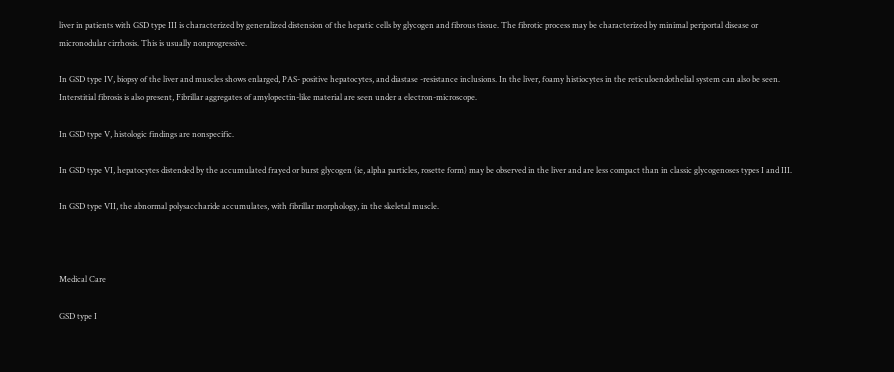liver in patients with GSD type III is characterized by generalized distension of the hepatic cells by glycogen and fibrous tissue. The fibrotic process may be characterized by minimal periportal disease or micronodular cirrhosis. This is usually nonprogressive.

In GSD type IV, biopsy of the liver and muscles shows enlarged, PAS- positive hepatocytes, and diastase -resistance inclusions. In the liver, foamy histiocytes in the reticuloendothelial system can also be seen. Interstitial fibrosis is also present, Fibrillar aggregates of amylopectin-like material are seen under a electron-microscope.

In GSD type V, histologic findings are nonspecific.

In GSD type VI, hepatocytes distended by the accumulated frayed or burst glycogen (ie, alpha particles, rosette form) may be observed in the liver and are less compact than in classic glycogenoses types I and III.

In GSD type VII, the abnormal polysaccharide accumulates, with fibrillar morphology, in the skeletal muscle.



Medical Care

GSD type I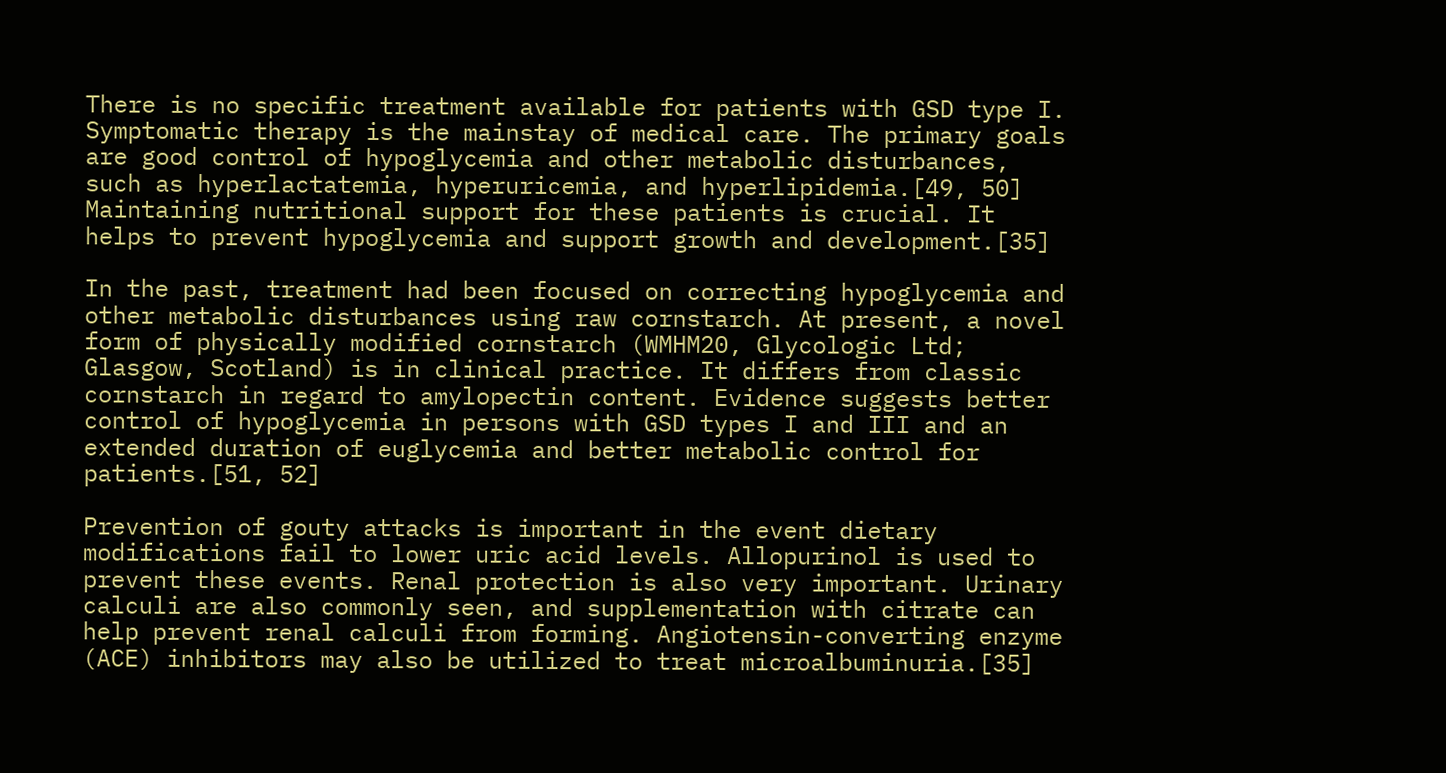There is no specific treatment available for patients with GSD type I. Symptomatic therapy is the mainstay of medical care. The primary goals are good control of hypoglycemia and other metabolic disturbances, such as hyperlactatemia, hyperuricemia, and hyperlipidemia.[49, 50]  Maintaining nutritional support for these patients is crucial. It helps to prevent hypoglycemia and support growth and development.[35]

In the past, treatment had been focused on correcting hypoglycemia and other metabolic disturbances using raw cornstarch. At present, a novel form of physically modified cornstarch (WMHM20, Glycologic Ltd; Glasgow, Scotland) is in clinical practice. It differs from classic cornstarch in regard to amylopectin content. Evidence suggests better control of hypoglycemia in persons with GSD types I and III and an extended duration of euglycemia and better metabolic control for patients.[51, 52]

Prevention of gouty attacks is important in the event dietary modifications fail to lower uric acid levels. Allopurinol is used to prevent these events. Renal protection is also very important. Urinary calculi are also commonly seen, and supplementation with citrate can help prevent renal calculi from forming. Angiotensin-converting enzyme (ACE) inhibitors may also be utilized to treat microalbuminuria.[35]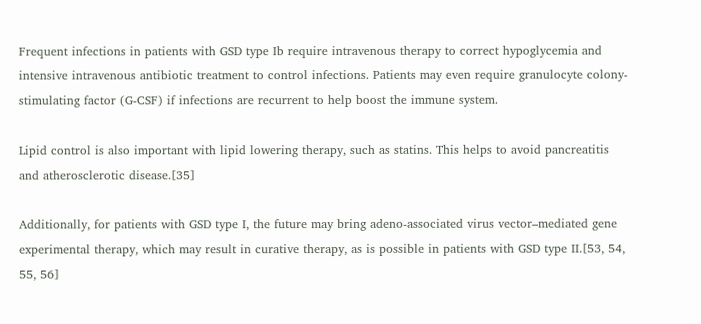Frequent infections in patients with GSD type Ib require intravenous therapy to correct hypoglycemia and intensive intravenous antibiotic treatment to control infections. Patients may even require granulocyte colony-stimulating factor (G-CSF) if infections are recurrent to help boost the immune system.

Lipid control is also important with lipid lowering therapy, such as statins. This helps to avoid pancreatitis and atherosclerotic disease.[35]

Additionally, for patients with GSD type I, the future may bring adeno-associated virus vector–mediated gene experimental therapy, which may result in curative therapy, as is possible in patients with GSD type II.[53, 54, 55, 56]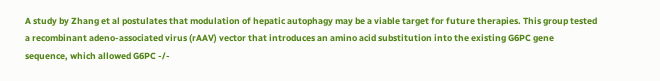A study by Zhang et al postulates that modulation of hepatic autophagy may be a viable target for future therapies. This group tested a recombinant adeno-associated virus (rAAV) vector that introduces an amino acid substitution into the existing G6PC gene sequence, which allowed G6PC -/-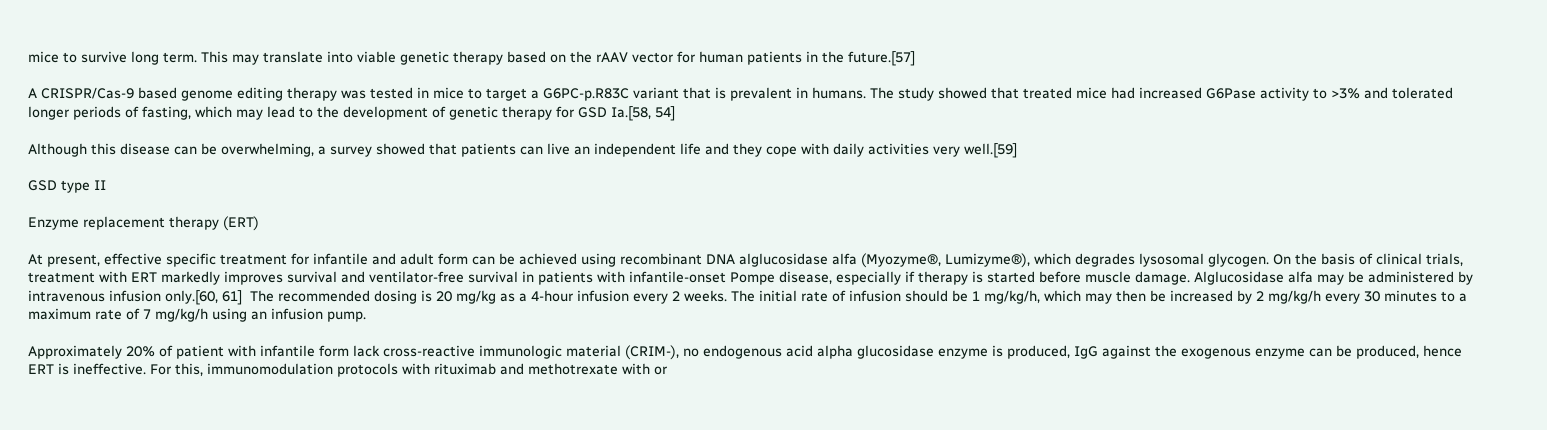mice to survive long term. This may translate into viable genetic therapy based on the rAAV vector for human patients in the future.[57]

A CRISPR/Cas-9 based genome editing therapy was tested in mice to target a G6PC-p.R83C variant that is prevalent in humans. The study showed that treated mice had increased G6Pase activity to >3% and tolerated longer periods of fasting, which may lead to the development of genetic therapy for GSD Ia.[58, 54]

Although this disease can be overwhelming, a survey showed that patients can live an independent life and they cope with daily activities very well.[59]

GSD type II

Enzyme replacement therapy (ERT)

At present, effective specific treatment for infantile and adult form can be achieved using recombinant DNA alglucosidase alfa (Myozyme®, Lumizyme®), which degrades lysosomal glycogen. On the basis of clinical trials, treatment with ERT markedly improves survival and ventilator-free survival in patients with infantile-onset Pompe disease, especially if therapy is started before muscle damage. Alglucosidase alfa may be administered by intravenous infusion only.[60, 61]  The recommended dosing is 20 mg/kg as a 4-hour infusion every 2 weeks. The initial rate of infusion should be 1 mg/kg/h, which may then be increased by 2 mg/kg/h every 30 minutes to a maximum rate of 7 mg/kg/h using an infusion pump.

Approximately 20% of patient with infantile form lack cross-reactive immunologic material (CRIM-), no endogenous acid alpha glucosidase enzyme is produced, IgG against the exogenous enzyme can be produced, hence ERT is ineffective. For this, immunomodulation protocols with rituximab and methotrexate with or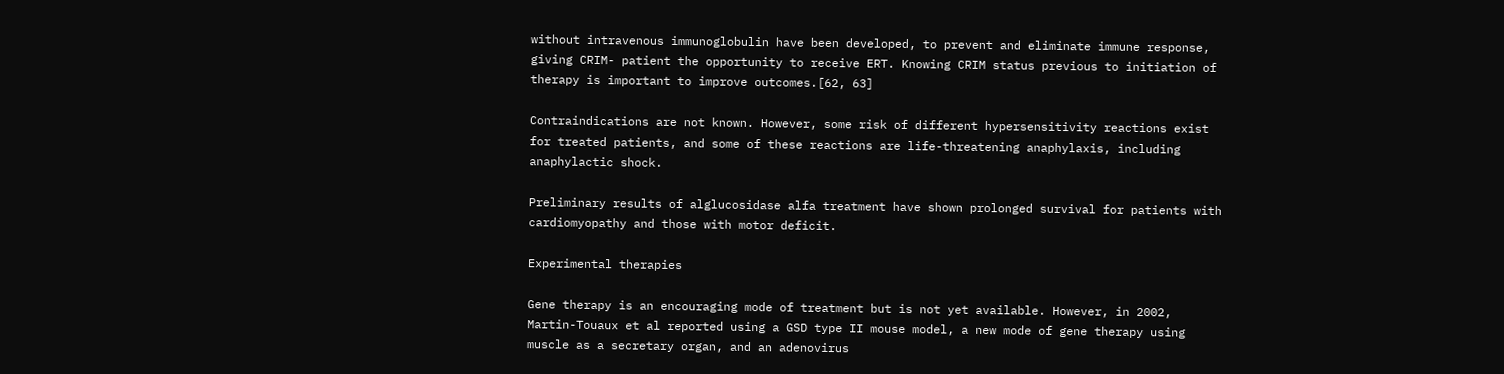without intravenous immunoglobulin have been developed, to prevent and eliminate immune response, giving CRIM- patient the opportunity to receive ERT. Knowing CRIM status previous to initiation of therapy is important to improve outcomes.[62, 63]

Contraindications are not known. However, some risk of different hypersensitivity reactions exist for treated patients, and some of these reactions are life-threatening anaphylaxis, including anaphylactic shock.

Preliminary results of alglucosidase alfa treatment have shown prolonged survival for patients with cardiomyopathy and those with motor deficit.

Experimental therapies

Gene therapy is an encouraging mode of treatment but is not yet available. However, in 2002, Martin-Touaux et al reported using a GSD type II mouse model, a new mode of gene therapy using muscle as a secretary organ, and an adenovirus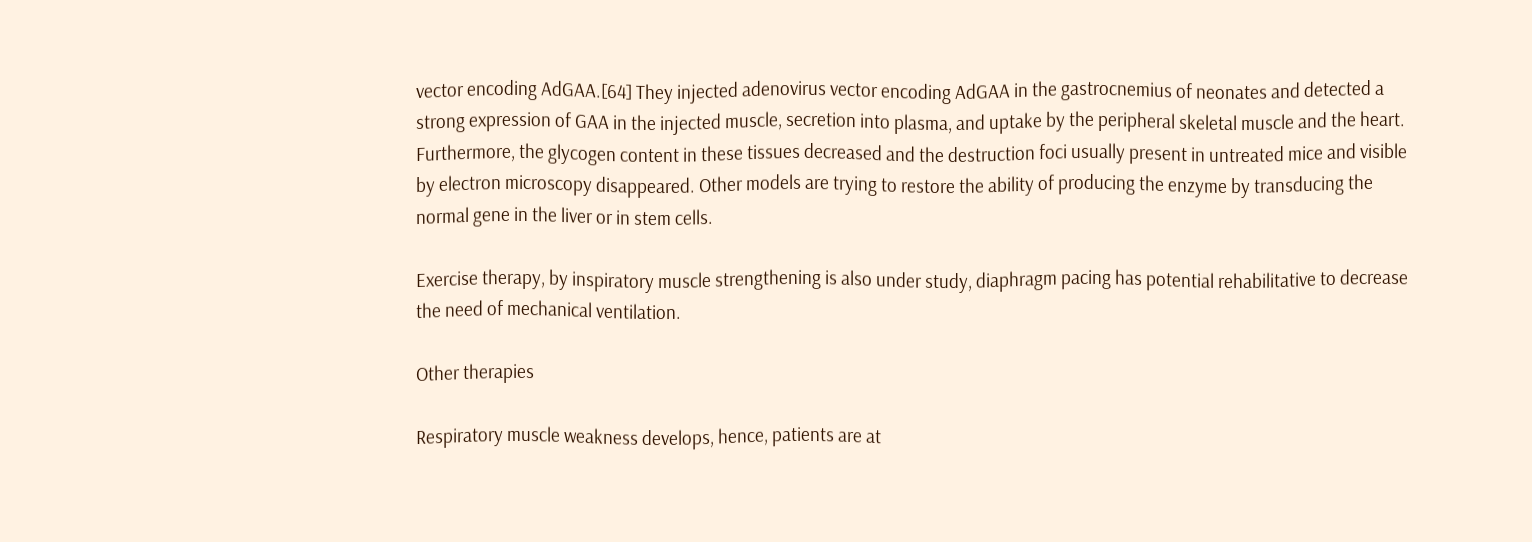vector encoding AdGAA.[64] They injected adenovirus vector encoding AdGAA in the gastrocnemius of neonates and detected a strong expression of GAA in the injected muscle, secretion into plasma, and uptake by the peripheral skeletal muscle and the heart. Furthermore, the glycogen content in these tissues decreased and the destruction foci usually present in untreated mice and visible by electron microscopy disappeared. Other models are trying to restore the ability of producing the enzyme by transducing the normal gene in the liver or in stem cells.

Exercise therapy, by inspiratory muscle strengthening is also under study, diaphragm pacing has potential rehabilitative to decrease the need of mechanical ventilation.

Other therapies

Respiratory muscle weakness develops, hence, patients are at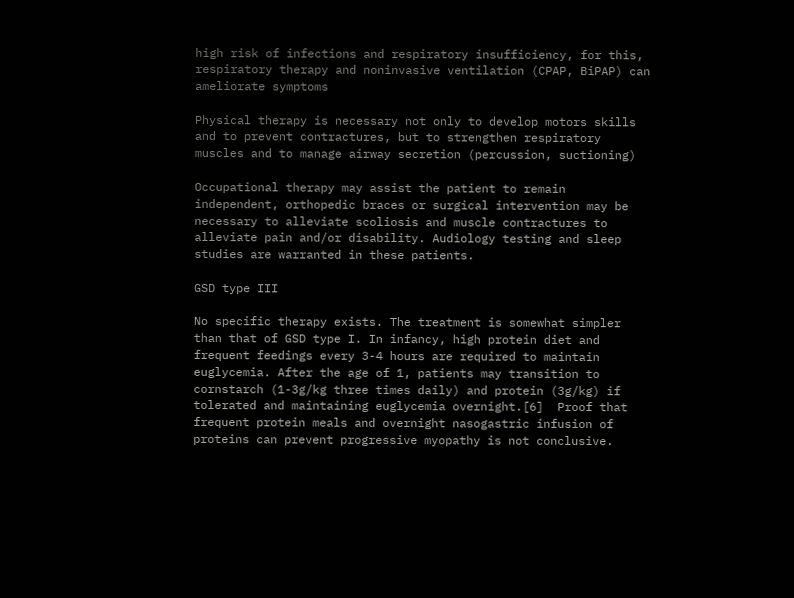high risk of infections and respiratory insufficiency, for this, respiratory therapy and noninvasive ventilation (CPAP, BiPAP) can ameliorate symptoms

Physical therapy is necessary not only to develop motors skills and to prevent contractures, but to strengthen respiratory muscles and to manage airway secretion (percussion, suctioning)

Occupational therapy may assist the patient to remain independent, orthopedic braces or surgical intervention may be necessary to alleviate scoliosis and muscle contractures to alleviate pain and/or disability. Audiology testing and sleep studies are warranted in these patients.

GSD type III

No specific therapy exists. The treatment is somewhat simpler than that of GSD type I. In infancy, high protein diet and frequent feedings every 3-4 hours are required to maintain euglycemia. After the age of 1, patients may transition to cornstarch (1-3g/kg three times daily) and protein (3g/kg) if tolerated and maintaining euglycemia overnight.[6]  Proof that frequent protein meals and overnight nasogastric infusion of proteins can prevent progressive myopathy is not conclusive.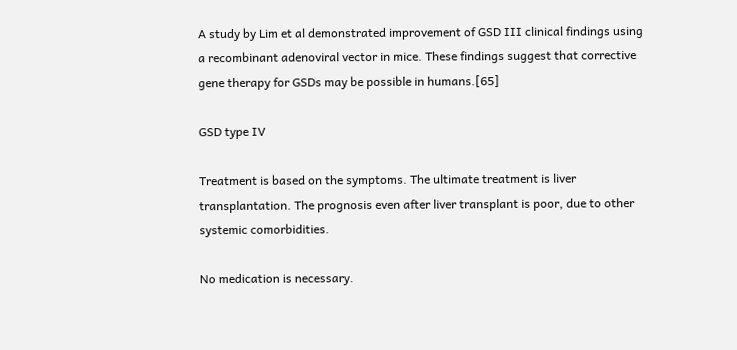A study by Lim et al demonstrated improvement of GSD III clinical findings using a recombinant adenoviral vector in mice. These findings suggest that corrective gene therapy for GSDs may be possible in humans.[65]

GSD type IV

Treatment is based on the symptoms. The ultimate treatment is liver transplantation. The prognosis even after liver transplant is poor, due to other systemic comorbidities.

No medication is necessary.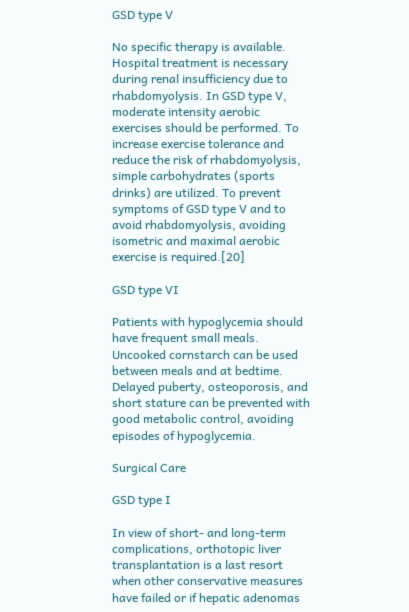GSD type V

No specific therapy is available. Hospital treatment is necessary during renal insufficiency due to rhabdomyolysis. In GSD type V, moderate intensity aerobic exercises should be performed. To increase exercise tolerance and reduce the risk of rhabdomyolysis, simple carbohydrates (sports drinks) are utilized. To prevent symptoms of GSD type V and to avoid rhabdomyolysis, avoiding isometric and maximal aerobic exercise is required.[20]

GSD type VI

Patients with hypoglycemia should have frequent small meals. Uncooked cornstarch can be used between meals and at bedtime. Delayed puberty, osteoporosis, and short stature can be prevented with good metabolic control, avoiding episodes of hypoglycemia.

Surgical Care

GSD type I

In view of short- and long-term complications, orthotopic liver transplantation is a last resort when other conservative measures have failed or if hepatic adenomas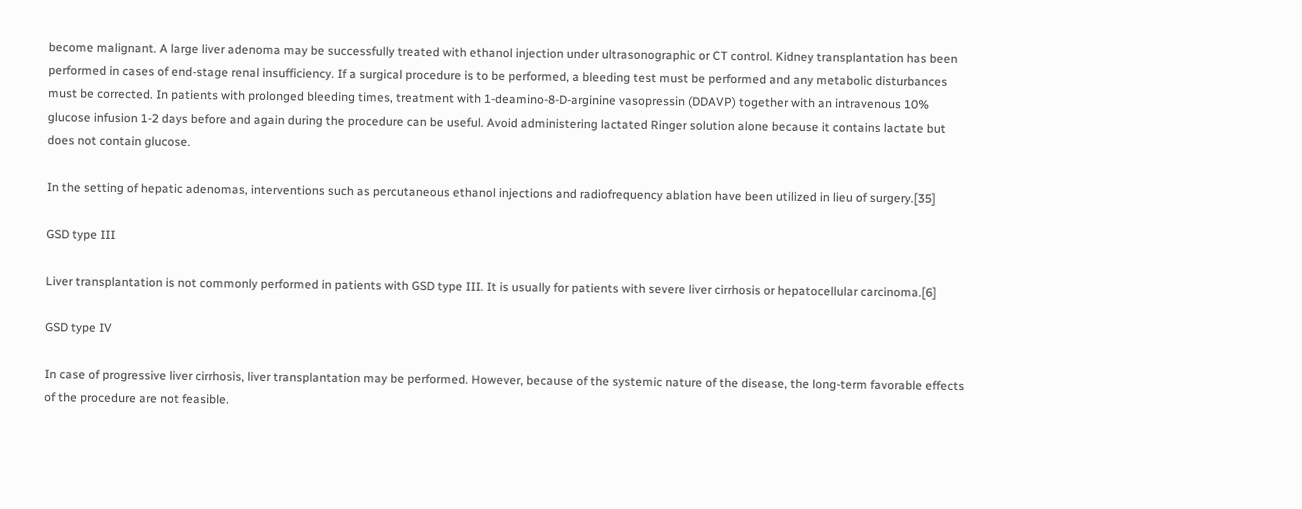become malignant. A large liver adenoma may be successfully treated with ethanol injection under ultrasonographic or CT control. Kidney transplantation has been performed in cases of end-stage renal insufficiency. If a surgical procedure is to be performed, a bleeding test must be performed and any metabolic disturbances must be corrected. In patients with prolonged bleeding times, treatment with 1-deamino-8-D-arginine vasopressin (DDAVP) together with an intravenous 10% glucose infusion 1-2 days before and again during the procedure can be useful. Avoid administering lactated Ringer solution alone because it contains lactate but does not contain glucose.

In the setting of hepatic adenomas, interventions such as percutaneous ethanol injections and radiofrequency ablation have been utilized in lieu of surgery.[35]

GSD type III

Liver transplantation is not commonly performed in patients with GSD type III. It is usually for patients with severe liver cirrhosis or hepatocellular carcinoma.[6]

GSD type IV

In case of progressive liver cirrhosis, liver transplantation may be performed. However, because of the systemic nature of the disease, the long-term favorable effects of the procedure are not feasible.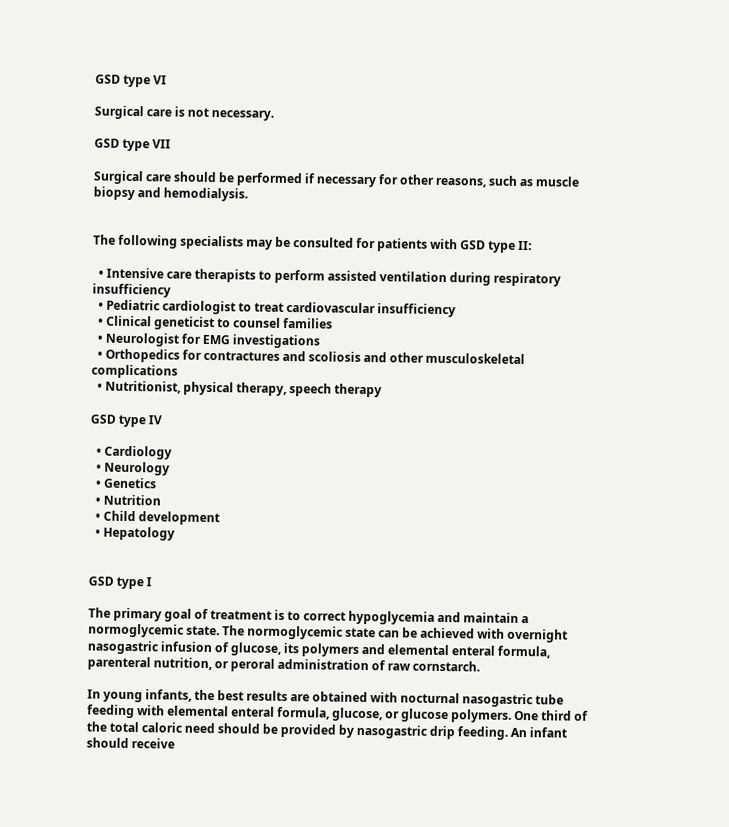GSD type VI

Surgical care is not necessary.

GSD type VII

Surgical care should be performed if necessary for other reasons, such as muscle biopsy and hemodialysis.


The following specialists may be consulted for patients with GSD type II:

  • Intensive care therapists to perform assisted ventilation during respiratory insufficiency
  • Pediatric cardiologist to treat cardiovascular insufficiency
  • Clinical geneticist to counsel families
  • Neurologist for EMG investigations
  • Orthopedics for contractures and scoliosis and other musculoskeletal complications
  • Nutritionist, physical therapy, speech therapy

GSD type IV

  • Cardiology
  • Neurology
  • Genetics
  • Nutrition
  • Child development
  • Hepatology


GSD type I

The primary goal of treatment is to correct hypoglycemia and maintain a normoglycemic state. The normoglycemic state can be achieved with overnight nasogastric infusion of glucose, its polymers and elemental enteral formula, parenteral nutrition, or peroral administration of raw cornstarch.

In young infants, the best results are obtained with nocturnal nasogastric tube feeding with elemental enteral formula, glucose, or glucose polymers. One third of the total caloric need should be provided by nasogastric drip feeding. An infant should receive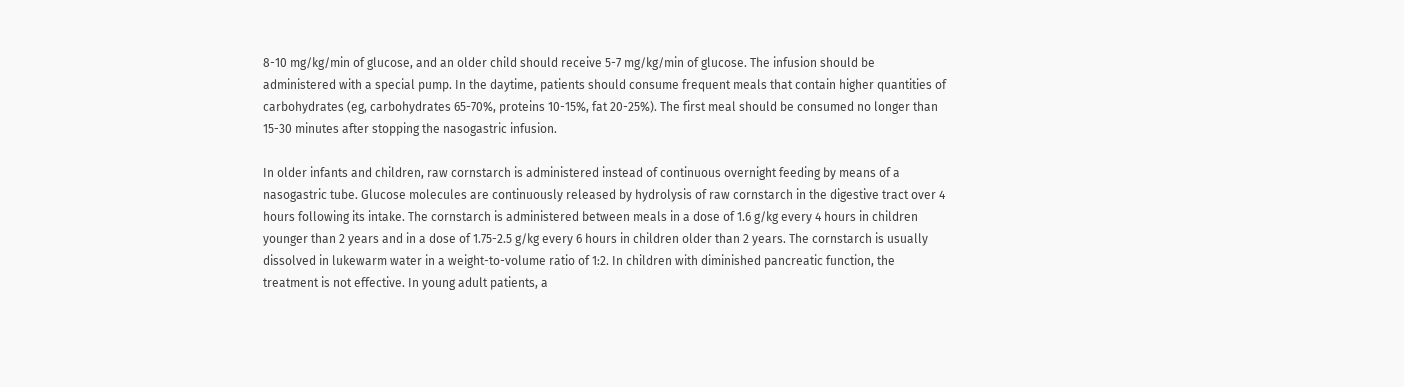8-10 mg/kg/min of glucose, and an older child should receive 5-7 mg/kg/min of glucose. The infusion should be administered with a special pump. In the daytime, patients should consume frequent meals that contain higher quantities of carbohydrates (eg, carbohydrates 65-70%, proteins 10-15%, fat 20-25%). The first meal should be consumed no longer than 15-30 minutes after stopping the nasogastric infusion.

In older infants and children, raw cornstarch is administered instead of continuous overnight feeding by means of a nasogastric tube. Glucose molecules are continuously released by hydrolysis of raw cornstarch in the digestive tract over 4 hours following its intake. The cornstarch is administered between meals in a dose of 1.6 g/kg every 4 hours in children younger than 2 years and in a dose of 1.75-2.5 g/kg every 6 hours in children older than 2 years. The cornstarch is usually dissolved in lukewarm water in a weight-to-volume ratio of 1:2. In children with diminished pancreatic function, the treatment is not effective. In young adult patients, a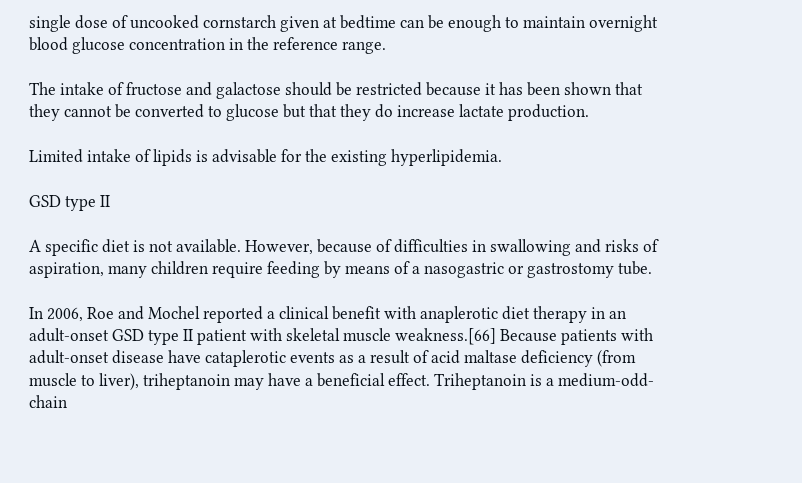single dose of uncooked cornstarch given at bedtime can be enough to maintain overnight blood glucose concentration in the reference range.

The intake of fructose and galactose should be restricted because it has been shown that they cannot be converted to glucose but that they do increase lactate production.

Limited intake of lipids is advisable for the existing hyperlipidemia.

GSD type II

A specific diet is not available. However, because of difficulties in swallowing and risks of aspiration, many children require feeding by means of a nasogastric or gastrostomy tube.

In 2006, Roe and Mochel reported a clinical benefit with anaplerotic diet therapy in an adult-onset GSD type II patient with skeletal muscle weakness.[66] Because patients with adult-onset disease have cataplerotic events as a result of acid maltase deficiency (from muscle to liver), triheptanoin may have a beneficial effect. Triheptanoin is a medium-odd-chain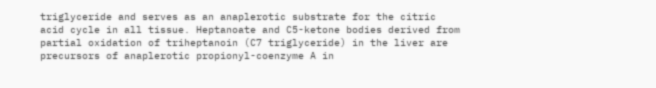triglyceride and serves as an anaplerotic substrate for the citric acid cycle in all tissue. Heptanoate and C5-ketone bodies derived from partial oxidation of triheptanoin (C7 triglyceride) in the liver are precursors of anaplerotic propionyl-coenzyme A in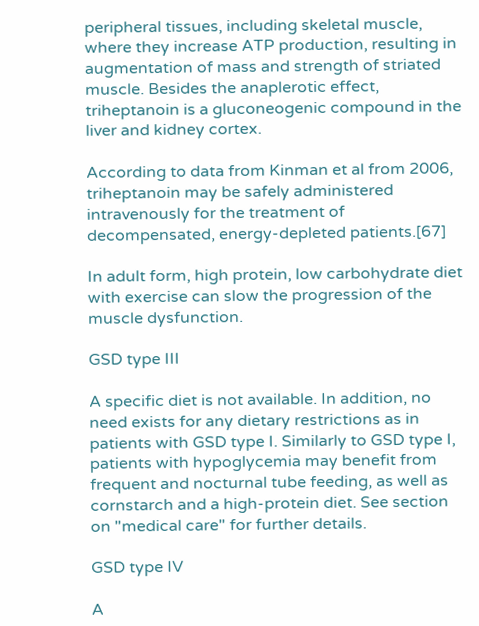peripheral tissues, including skeletal muscle, where they increase ATP production, resulting in augmentation of mass and strength of striated muscle. Besides the anaplerotic effect, triheptanoin is a gluconeogenic compound in the liver and kidney cortex.

According to data from Kinman et al from 2006, triheptanoin may be safely administered intravenously for the treatment of decompensated, energy-depleted patients.[67]

In adult form, high protein, low carbohydrate diet with exercise can slow the progression of the muscle dysfunction.

GSD type III

A specific diet is not available. In addition, no need exists for any dietary restrictions as in patients with GSD type I. Similarly to GSD type I, patients with hypoglycemia may benefit from frequent and nocturnal tube feeding, as well as cornstarch and a high-protein diet. See section on "medical care" for further details.

GSD type IV

A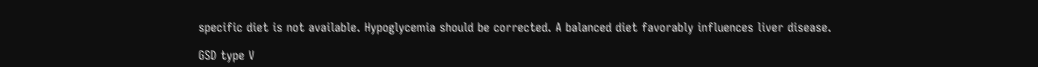specific diet is not available. Hypoglycemia should be corrected. A balanced diet favorably influences liver disease.

GSD type V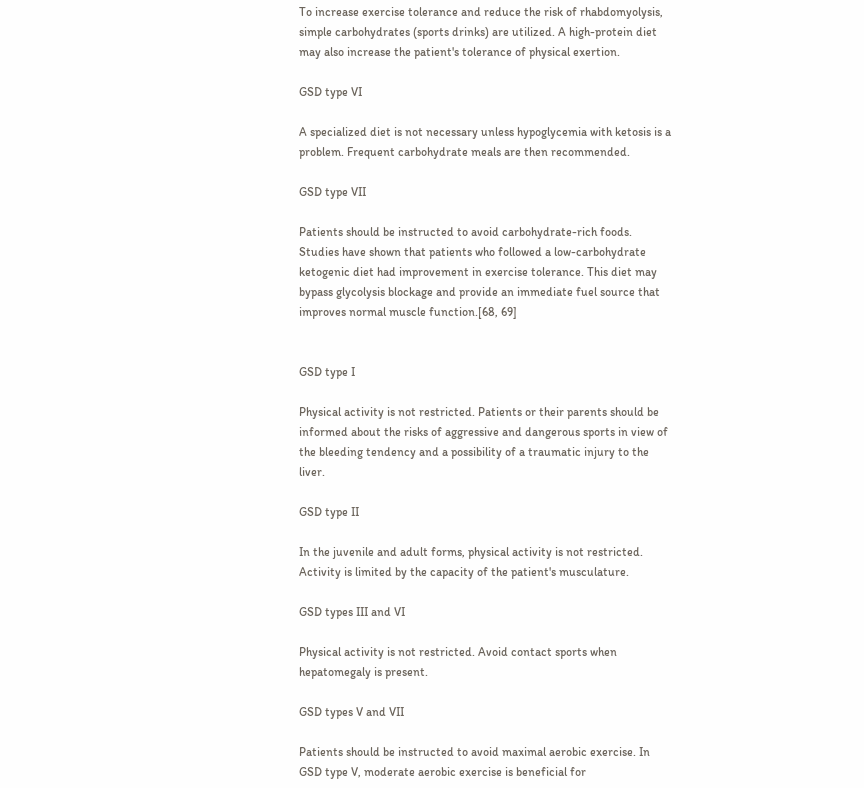To increase exercise tolerance and reduce the risk of rhabdomyolysis, simple carbohydrates (sports drinks) are utilized. A high-protein diet may also increase the patient's tolerance of physical exertion.

GSD type VI

A specialized diet is not necessary unless hypoglycemia with ketosis is a problem. Frequent carbohydrate meals are then recommended.

GSD type VII

Patients should be instructed to avoid carbohydrate-rich foods. Studies have shown that patients who followed a low-carbohydrate ketogenic diet had improvement in exercise tolerance. This diet may bypass glycolysis blockage and provide an immediate fuel source that improves normal muscle function.[68, 69]


GSD type I

Physical activity is not restricted. Patients or their parents should be informed about the risks of aggressive and dangerous sports in view of the bleeding tendency and a possibility of a traumatic injury to the liver.

GSD type II

In the juvenile and adult forms, physical activity is not restricted. Activity is limited by the capacity of the patient's musculature.

GSD types III and VI

Physical activity is not restricted. Avoid contact sports when hepatomegaly is present.

GSD types V and VII

Patients should be instructed to avoid maximal aerobic exercise. In GSD type V, moderate aerobic exercise is beneficial for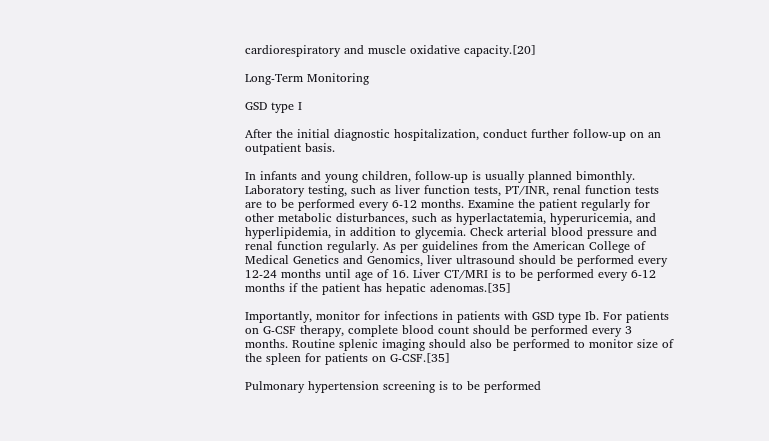cardiorespiratory and muscle oxidative capacity.[20]

Long-Term Monitoring

GSD type I

After the initial diagnostic hospitalization, conduct further follow-up on an outpatient basis.

In infants and young children, follow-up is usually planned bimonthly. Laboratory testing, such as liver function tests, PT/INR, renal function tests are to be performed every 6-12 months. Examine the patient regularly for other metabolic disturbances, such as hyperlactatemia, hyperuricemia, and hyperlipidemia, in addition to glycemia. Check arterial blood pressure and renal function regularly. As per guidelines from the American College of Medical Genetics and Genomics, liver ultrasound should be performed every 12-24 months until age of 16. Liver CT/MRI is to be performed every 6-12 months if the patient has hepatic adenomas.[35]

Importantly, monitor for infections in patients with GSD type Ib. For patients on G-CSF therapy, complete blood count should be performed every 3 months. Routine splenic imaging should also be performed to monitor size of the spleen for patients on G-CSF.[35]

Pulmonary hypertension screening is to be performed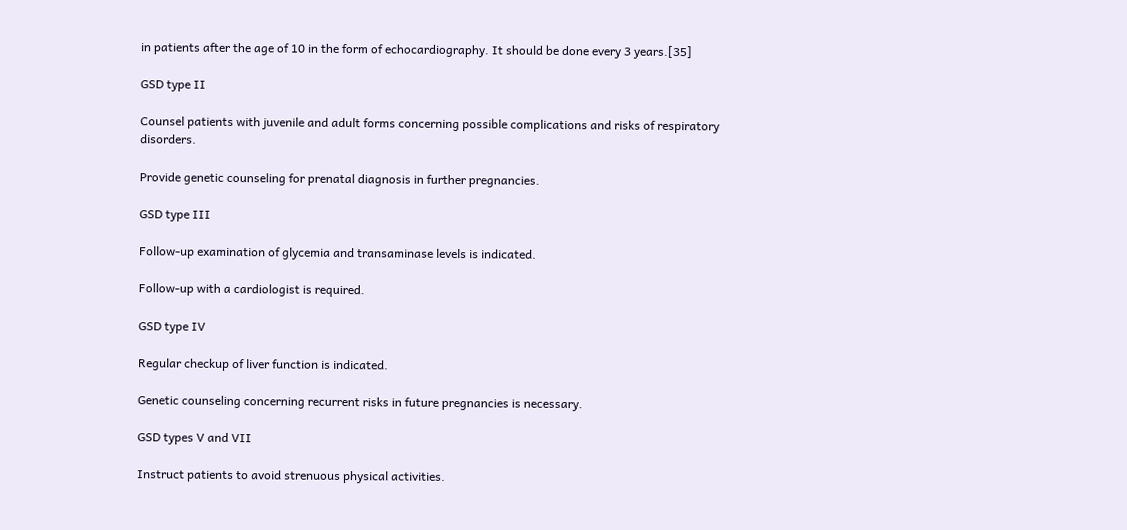in patients after the age of 10 in the form of echocardiography. It should be done every 3 years.[35]

GSD type II

Counsel patients with juvenile and adult forms concerning possible complications and risks of respiratory disorders.

Provide genetic counseling for prenatal diagnosis in further pregnancies.

GSD type III

Follow-up examination of glycemia and transaminase levels is indicated.

Follow-up with a cardiologist is required.

GSD type IV

Regular checkup of liver function is indicated.

Genetic counseling concerning recurrent risks in future pregnancies is necessary.

GSD types V and VII

Instruct patients to avoid strenuous physical activities.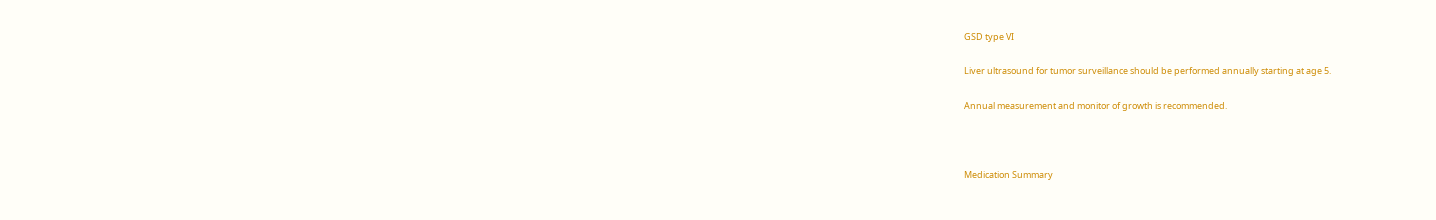GSD type VI

Liver ultrasound for tumor surveillance should be performed annually starting at age 5.

Annual measurement and monitor of growth is recommended.



Medication Summary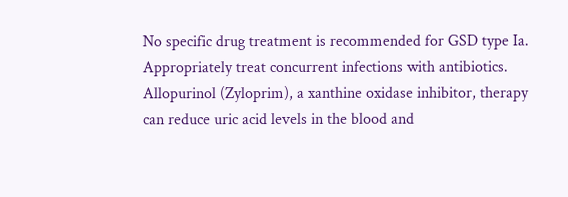No specific drug treatment is recommended for GSD type Ia. Appropriately treat concurrent infections with antibiotics. Allopurinol (Zyloprim), a xanthine oxidase inhibitor, therapy can reduce uric acid levels in the blood and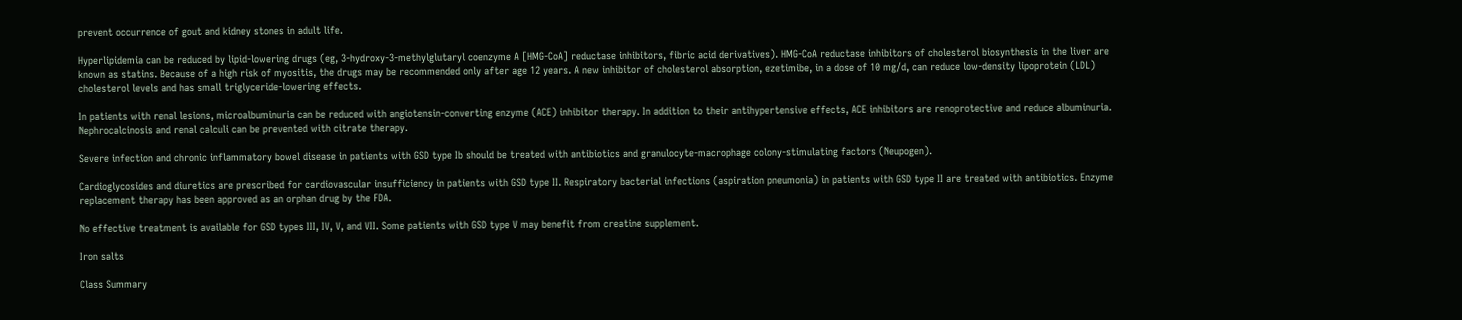prevent occurrence of gout and kidney stones in adult life.

Hyperlipidemia can be reduced by lipid-lowering drugs (eg, 3-hydroxy-3-methylglutaryl coenzyme A [HMG-CoA] reductase inhibitors, fibric acid derivatives). HMG-CoA reductase inhibitors of cholesterol biosynthesis in the liver are known as statins. Because of a high risk of myositis, the drugs may be recommended only after age 12 years. A new inhibitor of cholesterol absorption, ezetimibe, in a dose of 10 mg/d, can reduce low-density lipoprotein (LDL) cholesterol levels and has small triglyceride-lowering effects.

In patients with renal lesions, microalbuminuria can be reduced with angiotensin-converting enzyme (ACE) inhibitor therapy. In addition to their antihypertensive effects, ACE inhibitors are renoprotective and reduce albuminuria. Nephrocalcinosis and renal calculi can be prevented with citrate therapy.

Severe infection and chronic inflammatory bowel disease in patients with GSD type Ib should be treated with antibiotics and granulocyte-macrophage colony-stimulating factors (Neupogen).

Cardioglycosides and diuretics are prescribed for cardiovascular insufficiency in patients with GSD type II. Respiratory bacterial infections (aspiration pneumonia) in patients with GSD type II are treated with antibiotics. Enzyme replacement therapy has been approved as an orphan drug by the FDA.

No effective treatment is available for GSD types III, IV, V, and VII. Some patients with GSD type V may benefit from creatine supplement.

Iron salts

Class Summary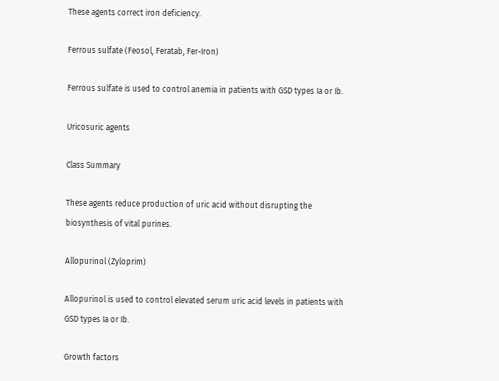These agents correct iron deficiency.

Ferrous sulfate (Feosol, Feratab, Fer-Iron)

Ferrous sulfate is used to control anemia in patients with GSD types Ia or Ib.

Uricosuric agents

Class Summary

These agents reduce production of uric acid without disrupting the biosynthesis of vital purines.

Allopurinol (Zyloprim)

Allopurinol is used to control elevated serum uric acid levels in patients with GSD types Ia or Ib.

Growth factors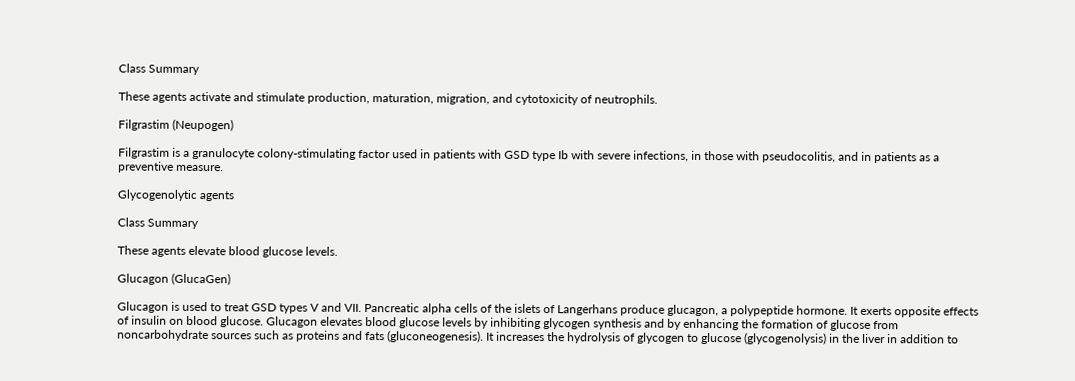Class Summary

These agents activate and stimulate production, maturation, migration, and cytotoxicity of neutrophils.

Filgrastim (Neupogen)

Filgrastim is a granulocyte colony-stimulating factor used in patients with GSD type Ib with severe infections, in those with pseudocolitis, and in patients as a preventive measure.

Glycogenolytic agents

Class Summary

These agents elevate blood glucose levels.

Glucagon (GlucaGen)

Glucagon is used to treat GSD types V and VII. Pancreatic alpha cells of the islets of Langerhans produce glucagon, a polypeptide hormone. It exerts opposite effects of insulin on blood glucose. Glucagon elevates blood glucose levels by inhibiting glycogen synthesis and by enhancing the formation of glucose from noncarbohydrate sources such as proteins and fats (gluconeogenesis). It increases the hydrolysis of glycogen to glucose (glycogenolysis) in the liver in addition to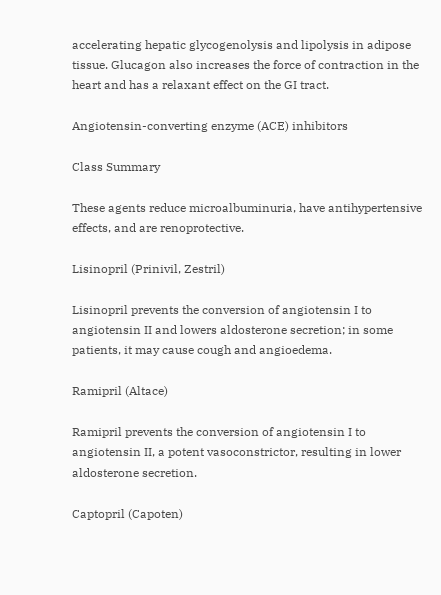accelerating hepatic glycogenolysis and lipolysis in adipose tissue. Glucagon also increases the force of contraction in the heart and has a relaxant effect on the GI tract.

Angiotensin-converting enzyme (ACE) inhibitors

Class Summary

These agents reduce microalbuminuria, have antihypertensive effects, and are renoprotective.

Lisinopril (Prinivil, Zestril)

Lisinopril prevents the conversion of angiotensin I to angiotensin II and lowers aldosterone secretion; in some patients, it may cause cough and angioedema.

Ramipril (Altace)

Ramipril prevents the conversion of angiotensin I to angiotensin II, a potent vasoconstrictor, resulting in lower aldosterone secretion.

Captopril (Capoten)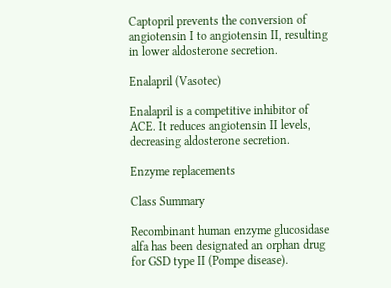Captopril prevents the conversion of angiotensin I to angiotensin II, resulting in lower aldosterone secretion.

Enalapril (Vasotec)

Enalapril is a competitive inhibitor of ACE. It reduces angiotensin II levels, decreasing aldosterone secretion.

Enzyme replacements

Class Summary

Recombinant human enzyme glucosidase alfa has been designated an orphan drug for GSD type II (Pompe disease).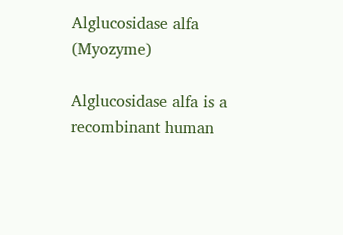Alglucosidase alfa (Myozyme)

Alglucosidase alfa is a recombinant human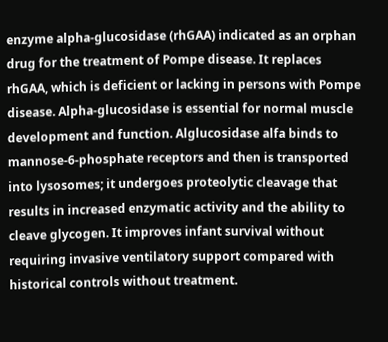enzyme alpha-glucosidase (rhGAA) indicated as an orphan drug for the treatment of Pompe disease. It replaces rhGAA, which is deficient or lacking in persons with Pompe disease. Alpha-glucosidase is essential for normal muscle development and function. Alglucosidase alfa binds to mannose-6-phosphate receptors and then is transported into lysosomes; it undergoes proteolytic cleavage that results in increased enzymatic activity and the ability to cleave glycogen. It improves infant survival without requiring invasive ventilatory support compared with historical controls without treatment.